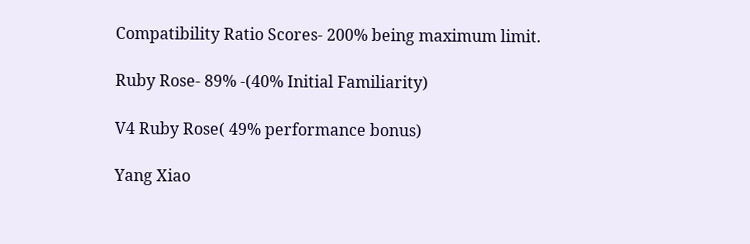Compatibility Ratio Scores- 200% being maximum limit.

Ruby Rose- 89% -(40% Initial Familiarity)

V4 Ruby Rose( 49% performance bonus)

Yang Xiao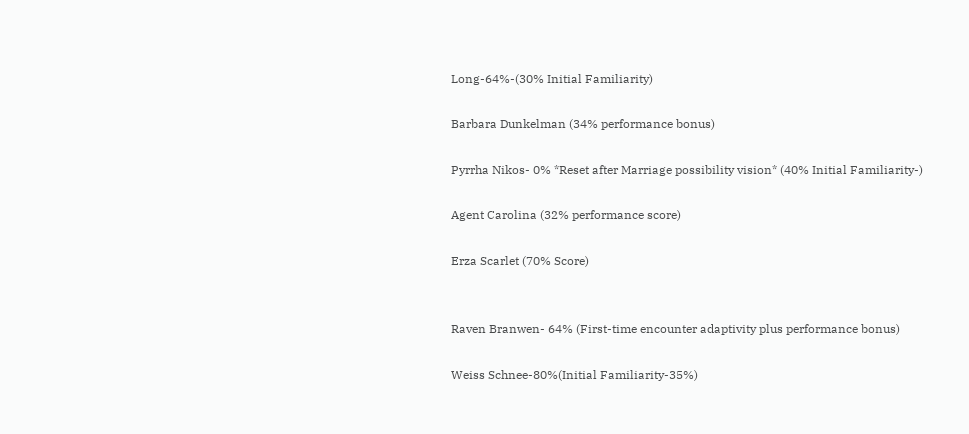Long-64%-(30% Initial Familiarity)

Barbara Dunkelman (34% performance bonus)

Pyrrha Nikos- 0% *Reset after Marriage possibility vision* (40% Initial Familiarity-)

Agent Carolina (32% performance score)

Erza Scarlet (70% Score)


Raven Branwen- 64% (First-time encounter adaptivity plus performance bonus)

Weiss Schnee-80%(Initial Familiarity-35%)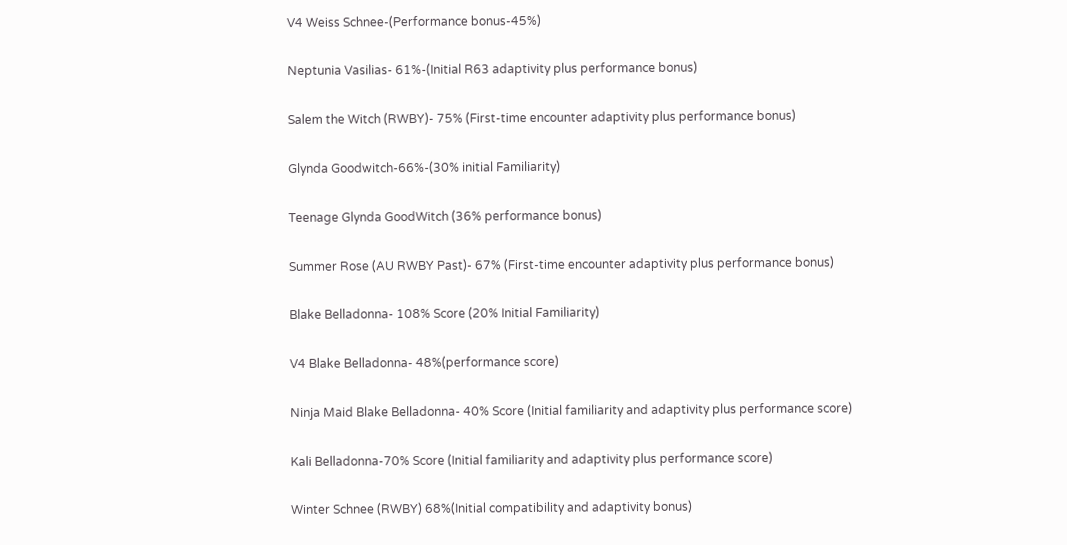V4 Weiss Schnee-(Performance bonus-45%)

Neptunia Vasilias- 61%-(Initial R63 adaptivity plus performance bonus)

Salem the Witch (RWBY)- 75% (First-time encounter adaptivity plus performance bonus)

Glynda Goodwitch-66%-(30% initial Familiarity)

Teenage Glynda GoodWitch (36% performance bonus)

Summer Rose (AU RWBY Past)- 67% (First-time encounter adaptivity plus performance bonus)

Blake Belladonna- 108% Score (20% Initial Familiarity)

V4 Blake Belladonna- 48%(performance score)

Ninja Maid Blake Belladonna- 40% Score (Initial familiarity and adaptivity plus performance score)

Kali Belladonna-70% Score (Initial familiarity and adaptivity plus performance score)

Winter Schnee (RWBY) 68%(Initial compatibility and adaptivity bonus)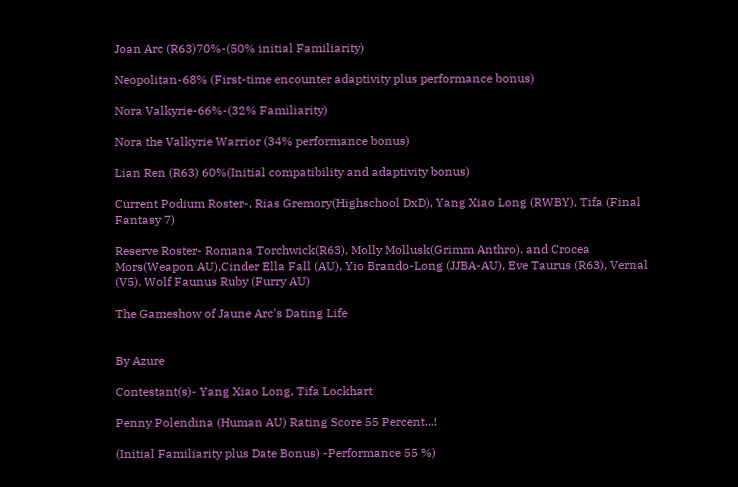Joan Arc (R63)70%-(50% initial Familiarity)

Neopolitan-68% (First-time encounter adaptivity plus performance bonus)

Nora Valkyrie-66%-(32% Familiarity)

Nora the Valkyrie Warrior (34% performance bonus)

Lian Ren (R63) 60%(Initial compatibility and adaptivity bonus)

Current Podium Roster-, Rias Gremory(Highschool DxD), Yang Xiao Long (RWBY), Tifa (Final Fantasy 7)

Reserve Roster- Romana Torchwick(R63), Molly Mollusk(Grimm Anthro), and Crocea Mors(Weapon AU),Cinder Ella Fall (AU), Yio Brando-Long (JJBA-AU), Eve Taurus (R63), Vernal (V5), Wolf Faunus Ruby (Furry AU)

The Gameshow of Jaune Arc's Dating Life


By Azure

Contestant(s)- Yang Xiao Long, Tifa Lockhart

Penny Polendina (Human AU) Rating Score 55 Percent...!

(Initial Familiarity plus Date Bonus) -Performance 55 %)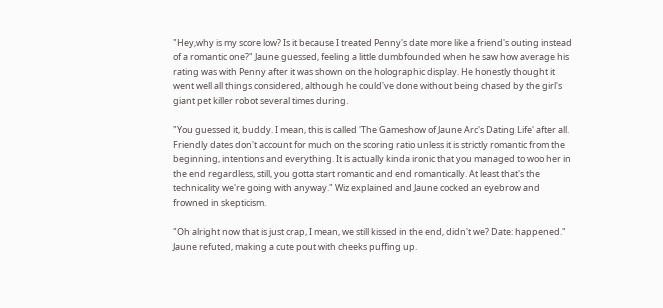"Hey,why is my score low? Is it because I treated Penny's date more like a friend's outing instead of a romantic one?" Jaune guessed, feeling a little dumbfounded when he saw how average his rating was with Penny after it was shown on the holographic display. He honestly thought it went well all things considered, although he could've done without being chased by the girl's giant pet killer robot several times during.

"You guessed it, buddy. I mean, this is called 'The Gameshow of Jaune Arc's Dating Life' after all. Friendly dates don't account for much on the scoring ratio unless it is strictly romantic from the beginning, intentions and everything. It is actually kinda ironic that you managed to woo her in the end regardless, still, you gotta start romantic and end romantically. At least that's the technicality we're going with anyway." Wiz explained and Jaune cocked an eyebrow and frowned in skepticism.

"Oh alright now that is just crap, I mean, we still kissed in the end, didn't we? Date: happened." Jaune refuted, making a cute pout with cheeks puffing up.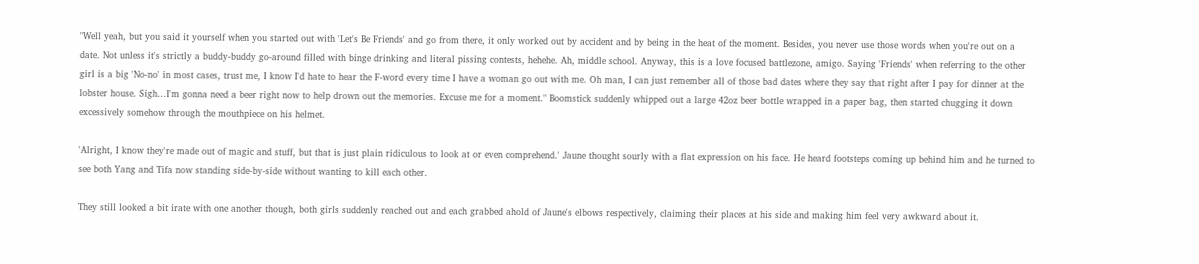"Well yeah, but you said it yourself when you started out with 'Let's Be Friends' and go from there, it only worked out by accident and by being in the heat of the moment. Besides, you never use those words when you're out on a date. Not unless it's strictly a buddy-buddy go-around filled with binge drinking and literal pissing contests, hehehe. Ah, middle school. Anyway, this is a love focused battlezone, amigo. Saying 'Friends' when referring to the other girl is a big 'No-no' in most cases, trust me, I know I'd hate to hear the F-word every time I have a woman go out with me. Oh man, I can just remember all of those bad dates where they say that right after I pay for dinner at the lobster house. Sigh...I'm gonna need a beer right now to help drown out the memories. Excuse me for a moment." Boomstick suddenly whipped out a large 42oz beer bottle wrapped in a paper bag, then started chugging it down excessively somehow through the mouthpiece on his helmet.

'Alright, I know they're made out of magic and stuff, but that is just plain ridiculous to look at or even comprehend.' Jaune thought sourly with a flat expression on his face. He heard footsteps coming up behind him and he turned to see both Yang and Tifa now standing side-by-side without wanting to kill each other.

They still looked a bit irate with one another though, both girls suddenly reached out and each grabbed ahold of Jaune's elbows respectively, claiming their places at his side and making him feel very awkward about it.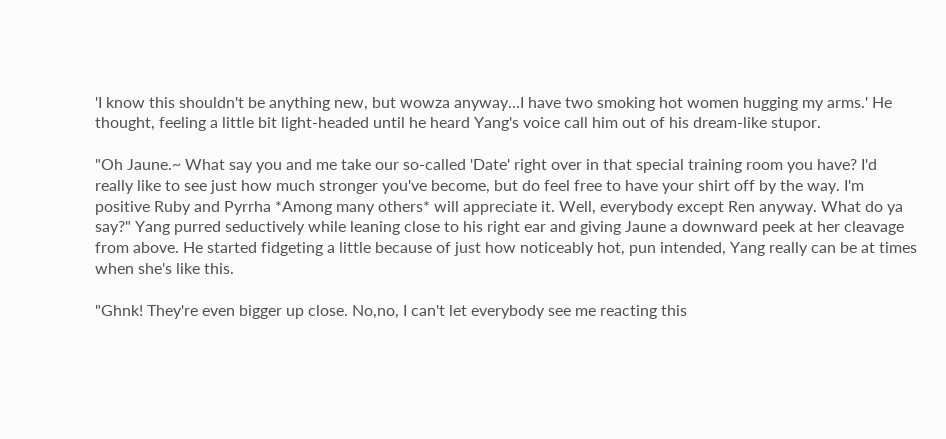'I know this shouldn't be anything new, but wowza anyway...I have two smoking hot women hugging my arms.' He thought, feeling a little bit light-headed until he heard Yang's voice call him out of his dream-like stupor.

"Oh Jaune.~ What say you and me take our so-called 'Date' right over in that special training room you have? I'd really like to see just how much stronger you've become, but do feel free to have your shirt off by the way. I'm positive Ruby and Pyrrha *Among many others* will appreciate it. Well, everybody except Ren anyway. What do ya say?" Yang purred seductively while leaning close to his right ear and giving Jaune a downward peek at her cleavage from above. He started fidgeting a little because of just how noticeably hot, pun intended, Yang really can be at times when she's like this.

"Ghnk! They're even bigger up close. No,no, I can't let everybody see me reacting this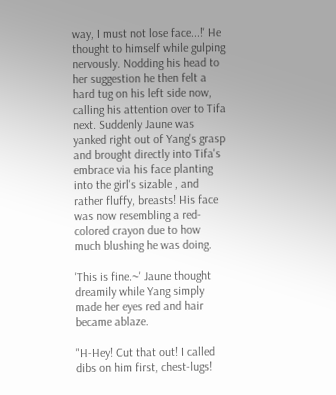way, I must not lose face...!' He thought to himself while gulping nervously. Nodding his head to her suggestion he then felt a hard tug on his left side now, calling his attention over to Tifa next. Suddenly Jaune was yanked right out of Yang's grasp and brought directly into Tifa's embrace via his face planting into the girl's sizable , and rather fluffy, breasts! His face was now resembling a red-colored crayon due to how much blushing he was doing.

'This is fine.~' Jaune thought dreamily while Yang simply made her eyes red and hair became ablaze.

"H-Hey! Cut that out! I called dibs on him first, chest-lugs!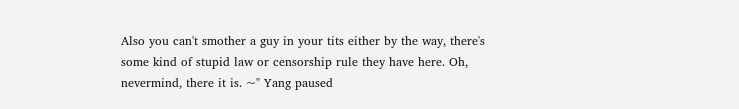Also you can't smother a guy in your tits either by the way, there's some kind of stupid law or censorship rule they have here. Oh, nevermind, there it is. ~" Yang paused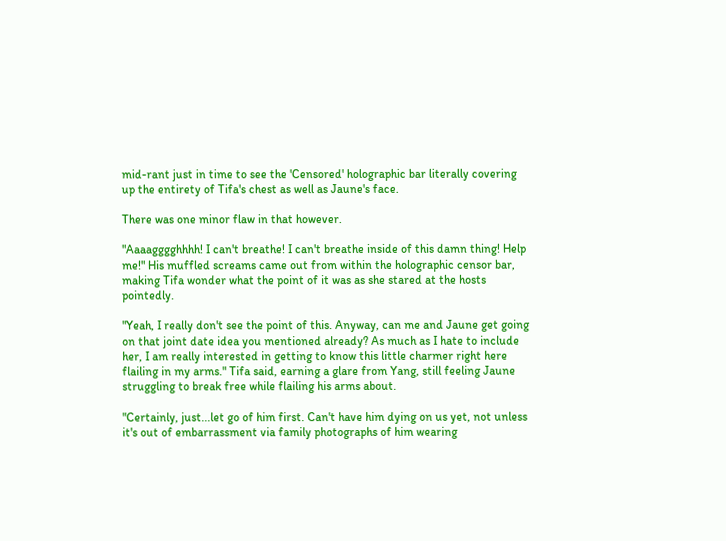mid-rant just in time to see the 'Censored' holographic bar literally covering up the entirety of Tifa's chest as well as Jaune's face.

There was one minor flaw in that however.

"Aaaagggghhhh! I can't breathe! I can't breathe inside of this damn thing! Help me!" His muffled screams came out from within the holographic censor bar, making Tifa wonder what the point of it was as she stared at the hosts pointedly.

"Yeah, I really don't see the point of this. Anyway, can me and Jaune get going on that joint date idea you mentioned already? As much as I hate to include her, I am really interested in getting to know this little charmer right here flailing in my arms." Tifa said, earning a glare from Yang, still feeling Jaune struggling to break free while flailing his arms about.

"Certainly, just...let go of him first. Can't have him dying on us yet, not unless it's out of embarrassment via family photographs of him wearing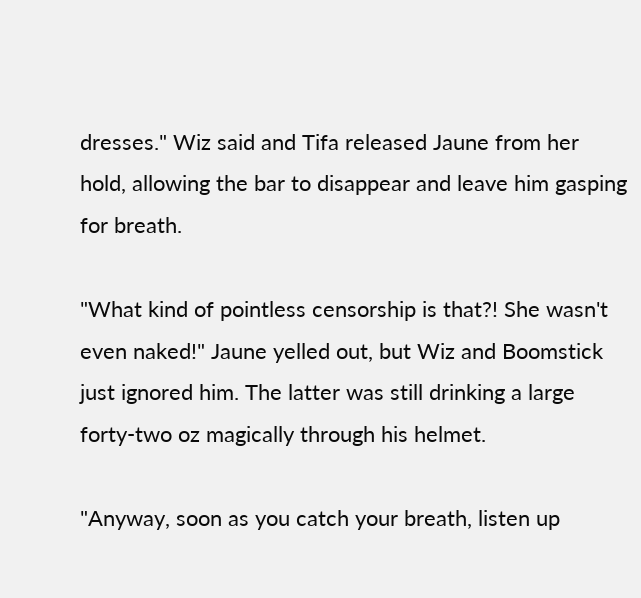dresses." Wiz said and Tifa released Jaune from her hold, allowing the bar to disappear and leave him gasping for breath.

"What kind of pointless censorship is that?! She wasn't even naked!" Jaune yelled out, but Wiz and Boomstick just ignored him. The latter was still drinking a large forty-two oz magically through his helmet.

"Anyway, soon as you catch your breath, listen up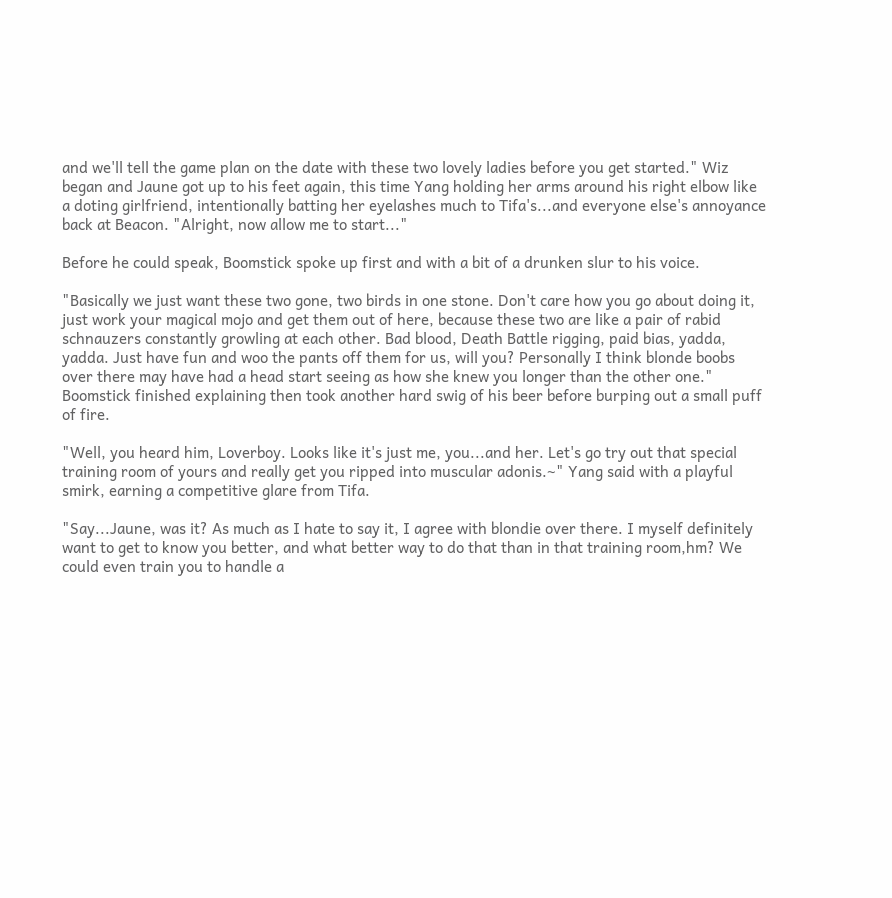and we'll tell the game plan on the date with these two lovely ladies before you get started." Wiz began and Jaune got up to his feet again, this time Yang holding her arms around his right elbow like a doting girlfriend, intentionally batting her eyelashes much to Tifa's...and everyone else's annoyance back at Beacon. "Alright, now allow me to start..."

Before he could speak, Boomstick spoke up first and with a bit of a drunken slur to his voice.

"Basically we just want these two gone, two birds in one stone. Don't care how you go about doing it, just work your magical mojo and get them out of here, because these two are like a pair of rabid schnauzers constantly growling at each other. Bad blood, Death Battle rigging, paid bias, yadda, yadda. Just have fun and woo the pants off them for us, will you? Personally I think blonde boobs over there may have had a head start seeing as how she knew you longer than the other one." Boomstick finished explaining then took another hard swig of his beer before burping out a small puff of fire.

"Well, you heard him, Loverboy. Looks like it's just me, you...and her. Let's go try out that special training room of yours and really get you ripped into muscular adonis.~" Yang said with a playful smirk, earning a competitive glare from Tifa.

"Say...Jaune, was it? As much as I hate to say it, I agree with blondie over there. I myself definitely want to get to know you better, and what better way to do that than in that training room,hm? We could even train you to handle a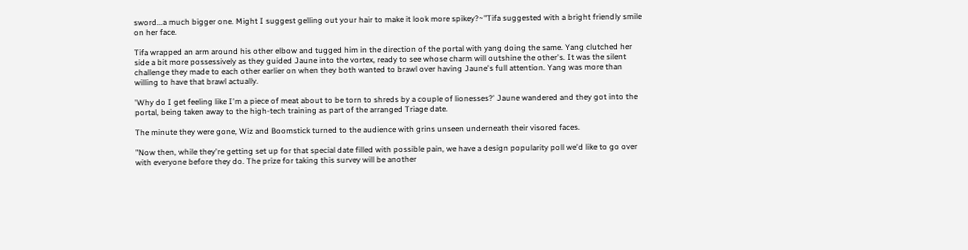sword...a much bigger one. Might I suggest gelling out your hair to make it look more spikey?~"Tifa suggested with a bright friendly smile on her face.

Tifa wrapped an arm around his other elbow and tugged him in the direction of the portal with yang doing the same. Yang clutched her side a bit more possessively as they guided Jaune into the vortex, ready to see whose charm will outshine the other's. It was the silent challenge they made to each other earlier on when they both wanted to brawl over having Jaune's full attention. Yang was more than willing to have that brawl actually.

'Why do I get feeling like I'm a piece of meat about to be torn to shreds by a couple of lionesses?' Jaune wandered and they got into the portal, being taken away to the high-tech training as part of the arranged Triage date.

The minute they were gone, Wiz and Boomstick turned to the audience with grins unseen underneath their visored faces.

"Now then, while they're getting set up for that special date filled with possible pain, we have a design popularity poll we'd like to go over with everyone before they do. The prize for taking this survey will be another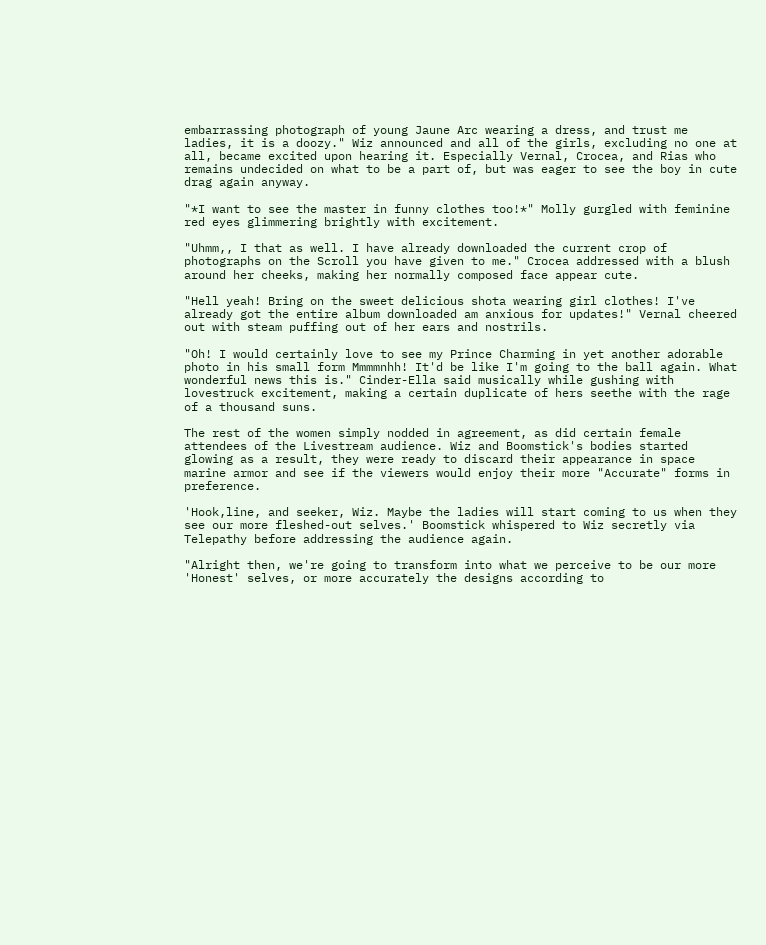embarrassing photograph of young Jaune Arc wearing a dress, and trust me ladies, it is a doozy." Wiz announced and all of the girls, excluding no one at all, became excited upon hearing it. Especially Vernal, Crocea, and Rias who remains undecided on what to be a part of, but was eager to see the boy in cute drag again anyway.

"*I want to see the master in funny clothes too!*" Molly gurgled with feminine red eyes glimmering brightly with excitement.

"Uhmm,, I that as well. I have already downloaded the current crop of photographs on the Scroll you have given to me." Crocea addressed with a blush around her cheeks, making her normally composed face appear cute.

"Hell yeah! Bring on the sweet delicious shota wearing girl clothes! I've already got the entire album downloaded am anxious for updates!" Vernal cheered out with steam puffing out of her ears and nostrils.

"Oh! I would certainly love to see my Prince Charming in yet another adorable photo in his small form Mmmmnhh! It'd be like I'm going to the ball again. What wonderful news this is." Cinder-Ella said musically while gushing with lovestruck excitement, making a certain duplicate of hers seethe with the rage of a thousand suns.

The rest of the women simply nodded in agreement, as did certain female attendees of the Livestream audience. Wiz and Boomstick's bodies started glowing as a result, they were ready to discard their appearance in space marine armor and see if the viewers would enjoy their more "Accurate" forms in preference.

'Hook,line, and seeker, Wiz. Maybe the ladies will start coming to us when they see our more fleshed-out selves.' Boomstick whispered to Wiz secretly via Telepathy before addressing the audience again.

"Alright then, we're going to transform into what we perceive to be our more 'Honest' selves, or more accurately the designs according to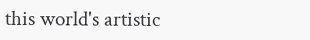this world's artistic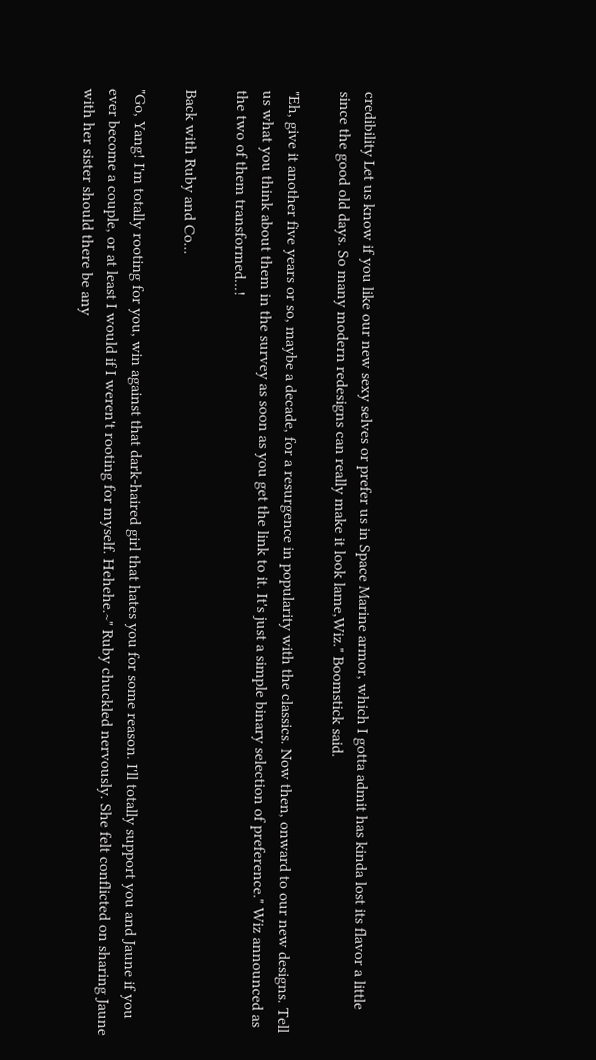credibility Let us know if you like our new sexy selves or prefer us in Space Marine armor, which I gotta admit has kinda lost its flavor a little since the good old days. So many modern redesigns can really make it look lame,Wiz." Boomstick said.

"Eh, give it another five years or so, maybe a decade, for a resurgence in popularity with the classics. Now then, onward to our new designs. Tell us what you think about them in the survey as soon as you get the link to it. It's just a simple binary selection of preference." Wiz announced as the two of them transformed...!

Back with Ruby and Co...

"Go, Yang! I'm totally rooting for you, win against that dark-haired girl that hates you for some reason. I'll totally support you and Jaune if you ever become a couple, or at least I would if I weren't rooting for myself. Hehehe.~" Ruby chuckled nervously. She felt conflicted on sharing Jaune with her sister should there be any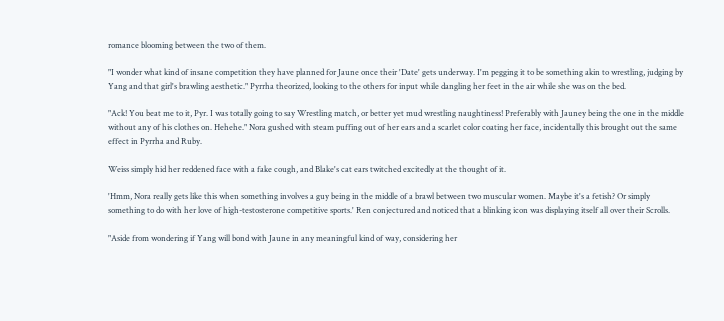romance blooming between the two of them.

"I wonder what kind of insane competition they have planned for Jaune once their 'Date' gets underway. I'm pegging it to be something akin to wrestling, judging by Yang and that girl's brawling aesthetic." Pyrrha theorized, looking to the others for input while dangling her feet in the air while she was on the bed.

"Ack! You beat me to it, Pyr. I was totally going to say Wrestling match, or better yet mud wrestling naughtiness! Preferably with Jauney being the one in the middle without any of his clothes on. Hehehe." Nora gushed with steam puffing out of her ears and a scarlet color coating her face, incidentally this brought out the same effect in Pyrrha and Ruby.

Weiss simply hid her reddened face with a fake cough, and Blake's cat ears twitched excitedly at the thought of it.

'Hmm, Nora really gets like this when something involves a guy being in the middle of a brawl between two muscular women. Maybe it's a fetish? Or simply something to do with her love of high-testosterone competitive sports.' Ren conjectured and noticed that a blinking icon was displaying itself all over their Scrolls.

"Aside from wondering if Yang will bond with Jaune in any meaningful kind of way, considering her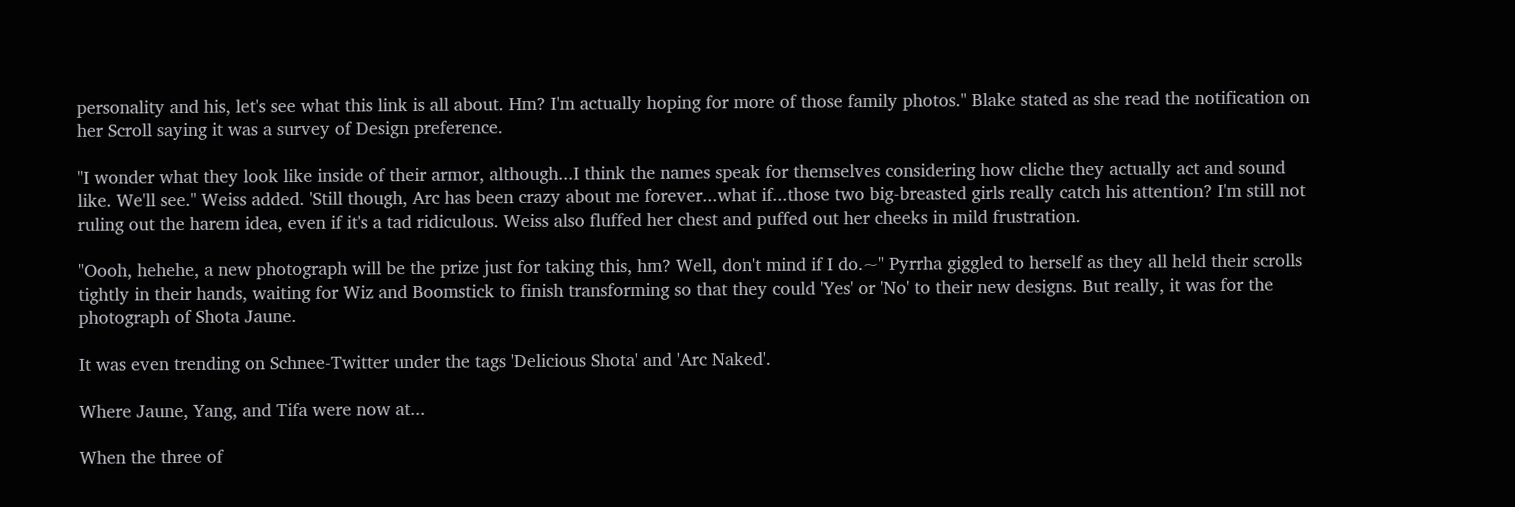personality and his, let's see what this link is all about. Hm? I'm actually hoping for more of those family photos." Blake stated as she read the notification on her Scroll saying it was a survey of Design preference.

"I wonder what they look like inside of their armor, although...I think the names speak for themselves considering how cliche they actually act and sound like. We'll see." Weiss added. 'Still though, Arc has been crazy about me forever...what if...those two big-breasted girls really catch his attention? I'm still not ruling out the harem idea, even if it's a tad ridiculous. Weiss also fluffed her chest and puffed out her cheeks in mild frustration.

"Oooh, hehehe, a new photograph will be the prize just for taking this, hm? Well, don't mind if I do.~" Pyrrha giggled to herself as they all held their scrolls tightly in their hands, waiting for Wiz and Boomstick to finish transforming so that they could 'Yes' or 'No' to their new designs. But really, it was for the photograph of Shota Jaune.

It was even trending on Schnee-Twitter under the tags 'Delicious Shota' and 'Arc Naked'.

Where Jaune, Yang, and Tifa were now at...

When the three of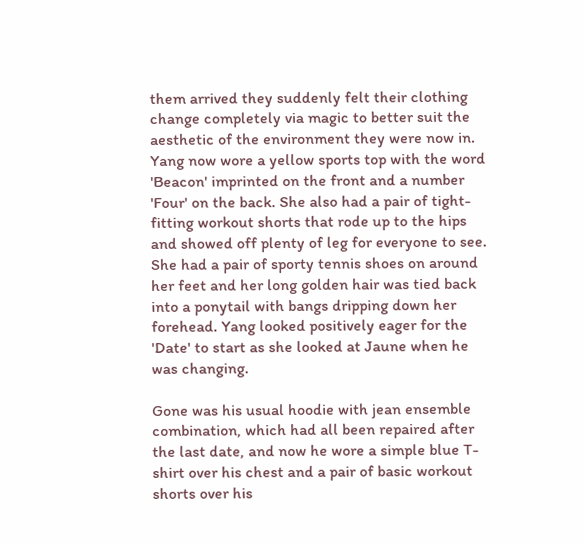them arrived they suddenly felt their clothing change completely via magic to better suit the aesthetic of the environment they were now in. Yang now wore a yellow sports top with the word 'Beacon' imprinted on the front and a number 'Four' on the back. She also had a pair of tight-fitting workout shorts that rode up to the hips and showed off plenty of leg for everyone to see. She had a pair of sporty tennis shoes on around her feet and her long golden hair was tied back into a ponytail with bangs dripping down her forehead. Yang looked positively eager for the 'Date' to start as she looked at Jaune when he was changing.

Gone was his usual hoodie with jean ensemble combination, which had all been repaired after the last date, and now he wore a simple blue T-shirt over his chest and a pair of basic workout shorts over his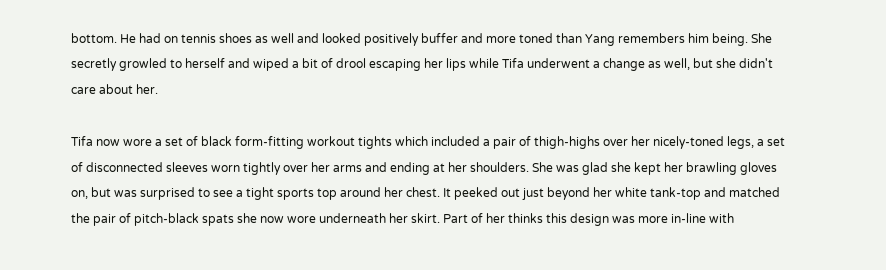bottom. He had on tennis shoes as well and looked positively buffer and more toned than Yang remembers him being. She secretly growled to herself and wiped a bit of drool escaping her lips while Tifa underwent a change as well, but she didn't care about her.

Tifa now wore a set of black form-fitting workout tights which included a pair of thigh-highs over her nicely-toned legs, a set of disconnected sleeves worn tightly over her arms and ending at her shoulders. She was glad she kept her brawling gloves on, but was surprised to see a tight sports top around her chest. It peeked out just beyond her white tank-top and matched the pair of pitch-black spats she now wore underneath her skirt. Part of her thinks this design was more in-line with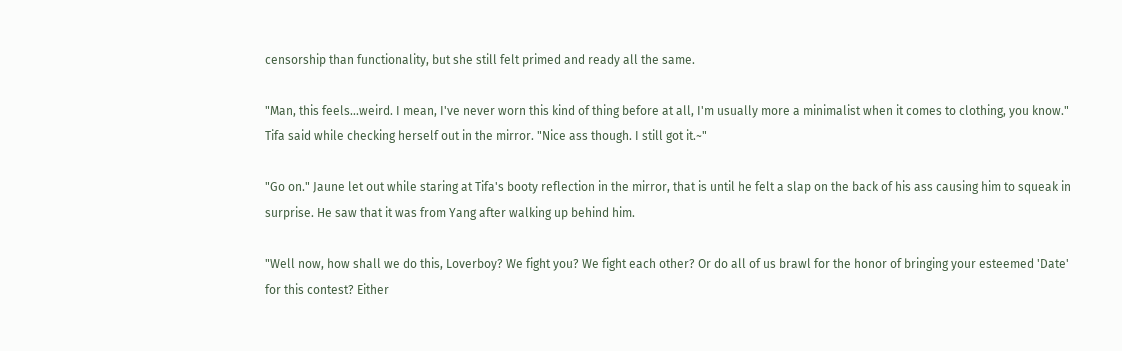censorship than functionality, but she still felt primed and ready all the same.

"Man, this feels...weird. I mean, I've never worn this kind of thing before at all, I'm usually more a minimalist when it comes to clothing, you know." Tifa said while checking herself out in the mirror. "Nice ass though. I still got it.~"

"Go on." Jaune let out while staring at Tifa's booty reflection in the mirror, that is until he felt a slap on the back of his ass causing him to squeak in surprise. He saw that it was from Yang after walking up behind him.

"Well now, how shall we do this, Loverboy? We fight you? We fight each other? Or do all of us brawl for the honor of bringing your esteemed 'Date' for this contest? Either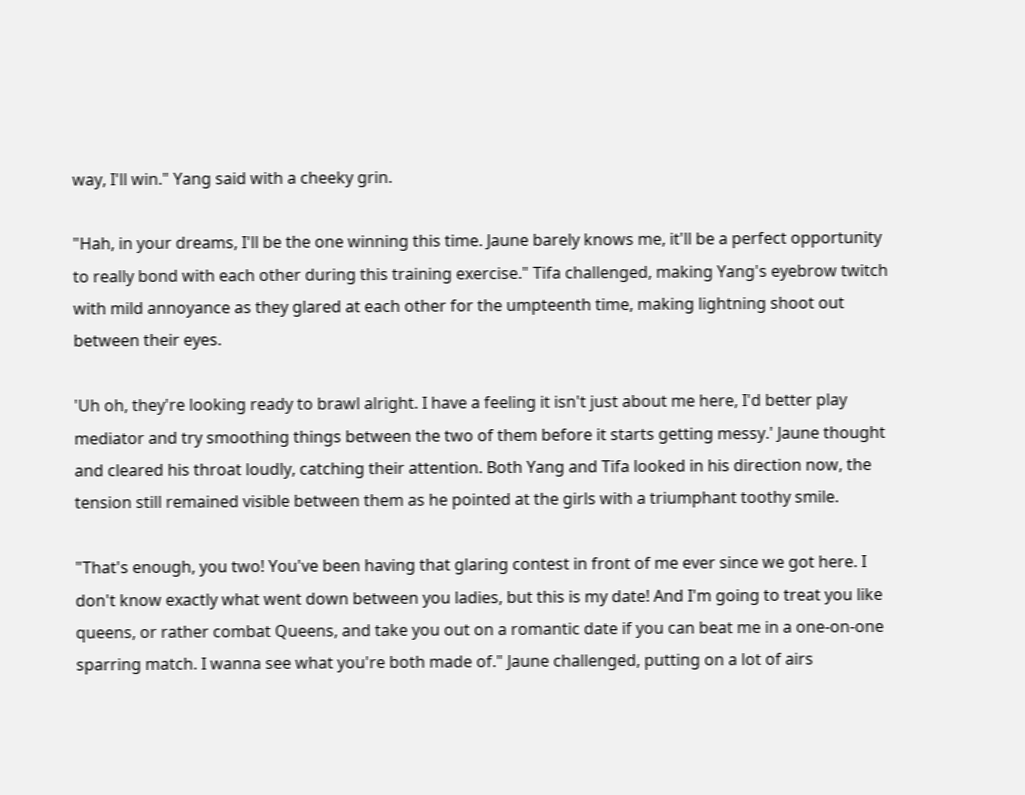way, I'll win." Yang said with a cheeky grin.

"Hah, in your dreams, I'll be the one winning this time. Jaune barely knows me, it'll be a perfect opportunity to really bond with each other during this training exercise." Tifa challenged, making Yang's eyebrow twitch with mild annoyance as they glared at each other for the umpteenth time, making lightning shoot out between their eyes.

'Uh oh, they're looking ready to brawl alright. I have a feeling it isn't just about me here, I'd better play mediator and try smoothing things between the two of them before it starts getting messy.' Jaune thought and cleared his throat loudly, catching their attention. Both Yang and Tifa looked in his direction now, the tension still remained visible between them as he pointed at the girls with a triumphant toothy smile.

"That's enough, you two! You've been having that glaring contest in front of me ever since we got here. I don't know exactly what went down between you ladies, but this is my date! And I'm going to treat you like queens, or rather combat Queens, and take you out on a romantic date if you can beat me in a one-on-one sparring match. I wanna see what you're both made of." Jaune challenged, putting on a lot of airs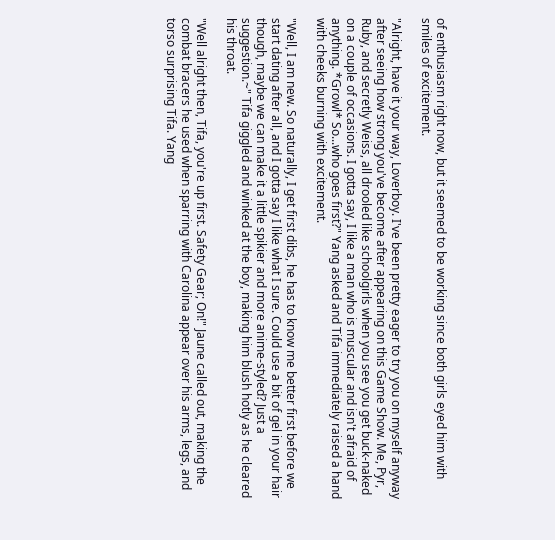of enthusiasm right now, but it seemed to be working since both girls eyed him with smiles of excitement.

"Alright, have it your way, Loverboy. I've been pretty eager to try you on myself anyway after seeing how strong you've become after appearing on this Game Show. Me, Pyr, Ruby, and secretly Weiss, all drooled like schoolgirls when you see you get buck-naked on a couple of occasions. I gotta say, I like a man who is muscular and isn't afraid of anything. *Growl* So...who goes first?" Yang asked and Tifa immediately raised a hand with cheeks burning with excitement.

"Well, I am new. So naturally, I get first dibs, he has to know me better first before we start dating after all, and I gotta say I like what I sure. Could use a bit of gel in your hair though, maybe we can make it a little spikier and more anime-styled? Just a suggestion.~" Tifa giggled and winked at the boy, making him blush hotly as he cleared his throat.

"Well alright then, Tifa, you're up first. Safety Gear; On!" Jaune called out, making the combat bracers he used when sparring with Carolina appear over his arms, legs, and torso surprising Tifa. Yang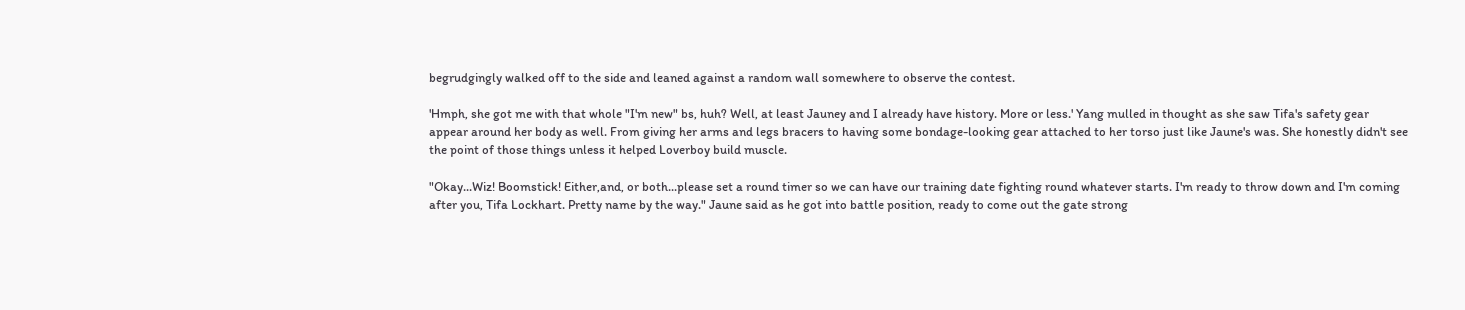begrudgingly walked off to the side and leaned against a random wall somewhere to observe the contest.

'Hmph, she got me with that whole "I'm new" bs, huh? Well, at least Jauney and I already have history. More or less.' Yang mulled in thought as she saw Tifa's safety gear appear around her body as well. From giving her arms and legs bracers to having some bondage-looking gear attached to her torso just like Jaune's was. She honestly didn't see the point of those things unless it helped Loverboy build muscle.

"Okay...Wiz! Boomstick! Either,and, or both...please set a round timer so we can have our training date fighting round whatever starts. I'm ready to throw down and I'm coming after you, Tifa Lockhart. Pretty name by the way." Jaune said as he got into battle position, ready to come out the gate strong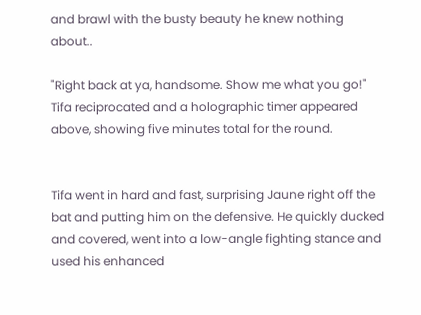and brawl with the busty beauty he knew nothing about..

"Right back at ya, handsome. Show me what you go!" Tifa reciprocated and a holographic timer appeared above, showing five minutes total for the round.


Tifa went in hard and fast, surprising Jaune right off the bat and putting him on the defensive. He quickly ducked and covered, went into a low-angle fighting stance and used his enhanced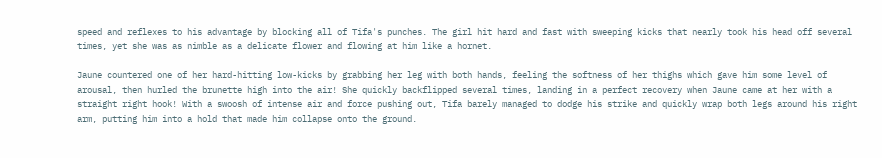speed and reflexes to his advantage by blocking all of Tifa's punches. The girl hit hard and fast with sweeping kicks that nearly took his head off several times, yet she was as nimble as a delicate flower and flowing at him like a hornet.

Jaune countered one of her hard-hitting low-kicks by grabbing her leg with both hands, feeling the softness of her thighs which gave him some level of arousal, then hurled the brunette high into the air! She quickly backflipped several times, landing in a perfect recovery when Jaune came at her with a straight right hook! With a swoosh of intense air and force pushing out, Tifa barely managed to dodge his strike and quickly wrap both legs around his right arm, putting him into a hold that made him collapse onto the ground.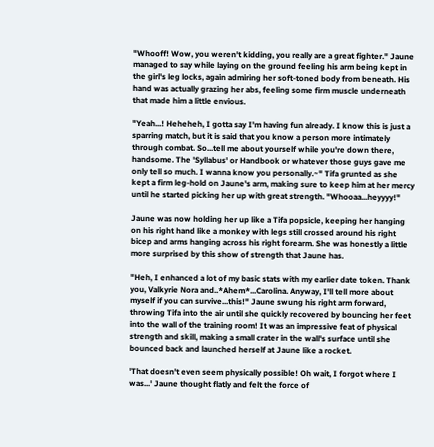"Whooff! Wow, you weren't kidding, you really are a great fighter." Jaune managed to say while laying on the ground feeling his arm being kept in the girl's leg locks, again admiring her soft-toned body from beneath. His hand was actually grazing her abs, feeling some firm muscle underneath that made him a little envious.

"Yeah...! Heheheh, I gotta say I'm having fun already. I know this is just a sparring match, but it is said that you know a person more intimately through combat. So...tell me about yourself while you're down there, handsome. The 'Syllabus' or Handbook or whatever those guys gave me only tell so much. I wanna know you personally.~" Tifa grunted as she kept a firm leg-hold on Jaune's arm, making sure to keep him at her mercy until he started picking her up with great strength. "Whooaa...heyyyy!"

Jaune was now holding her up like a Tifa popsicle, keeping her hanging on his right hand like a monkey with legs still crossed around his right bicep and arms hanging across his right forearm. She was honestly a little more surprised by this show of strength that Jaune has.

"Heh, I enhanced a lot of my basic stats with my earlier date token. Thank you, Valkyrie Nora and..*Ahem*...Carolina. Anyway, I'll tell more about myself if you can survive...this!" Jaune swung his right arm forward, throwing Tifa into the air until she quickly recovered by bouncing her feet into the wall of the training room! It was an impressive feat of physical strength and skill, making a small crater in the wall's surface until she bounced back and launched herself at Jaune like a rocket.

'That doesn't even seem physically possible! Oh wait, I forgot where I was...' Jaune thought flatly and felt the force of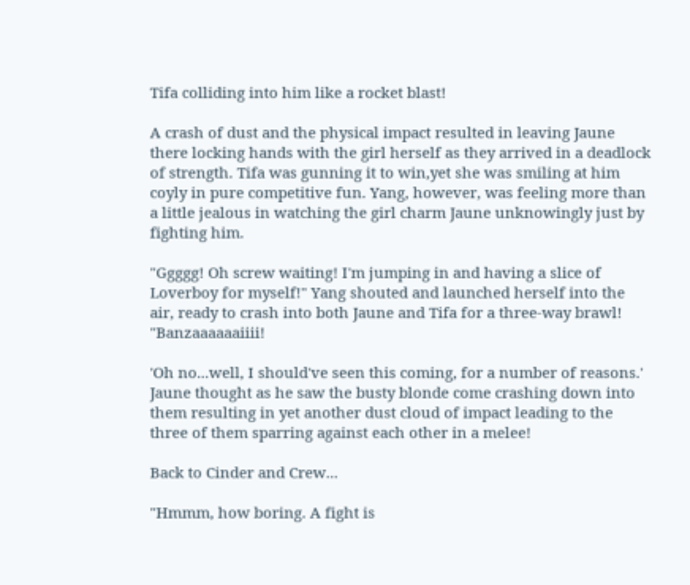Tifa colliding into him like a rocket blast!

A crash of dust and the physical impact resulted in leaving Jaune there locking hands with the girl herself as they arrived in a deadlock of strength. Tifa was gunning it to win,yet she was smiling at him coyly in pure competitive fun. Yang, however, was feeling more than a little jealous in watching the girl charm Jaune unknowingly just by fighting him.

"Ggggg! Oh screw waiting! I'm jumping in and having a slice of Loverboy for myself!" Yang shouted and launched herself into the air, ready to crash into both Jaune and Tifa for a three-way brawl! "Banzaaaaaaiiii!

'Oh no...well, I should've seen this coming, for a number of reasons.' Jaune thought as he saw the busty blonde come crashing down into them resulting in yet another dust cloud of impact leading to the three of them sparring against each other in a melee!

Back to Cinder and Crew...

"Hmmm, how boring. A fight is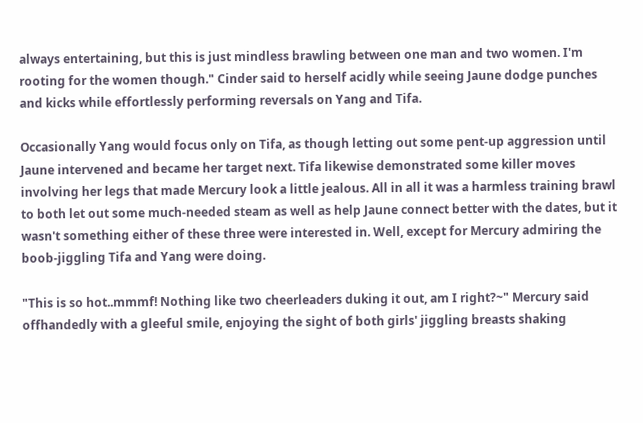always entertaining, but this is just mindless brawling between one man and two women. I'm rooting for the women though." Cinder said to herself acidly while seeing Jaune dodge punches and kicks while effortlessly performing reversals on Yang and Tifa.

Occasionally Yang would focus only on Tifa, as though letting out some pent-up aggression until Jaune intervened and became her target next. Tifa likewise demonstrated some killer moves involving her legs that made Mercury look a little jealous. All in all it was a harmless training brawl to both let out some much-needed steam as well as help Jaune connect better with the dates, but it wasn't something either of these three were interested in. Well, except for Mercury admiring the boob-jiggling Tifa and Yang were doing.

"This is so hot..mmmf! Nothing like two cheerleaders duking it out, am I right?~" Mercury said offhandedly with a gleeful smile, enjoying the sight of both girls' jiggling breasts shaking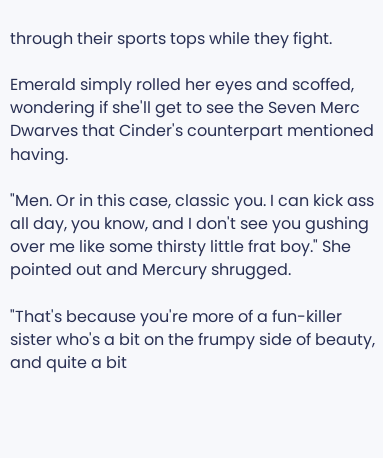through their sports tops while they fight.

Emerald simply rolled her eyes and scoffed, wondering if she'll get to see the Seven Merc Dwarves that Cinder's counterpart mentioned having.

"Men. Or in this case, classic you. I can kick ass all day, you know, and I don't see you gushing over me like some thirsty little frat boy." She pointed out and Mercury shrugged.

"That's because you're more of a fun-killer sister who's a bit on the frumpy side of beauty, and quite a bit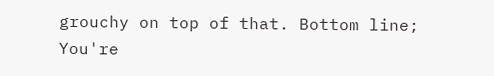grouchy on top of that. Bottom line; You're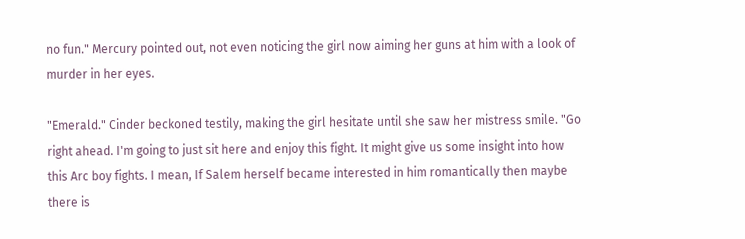no fun." Mercury pointed out, not even noticing the girl now aiming her guns at him with a look of murder in her eyes.

"Emerald." Cinder beckoned testily, making the girl hesitate until she saw her mistress smile. "Go right ahead. I'm going to just sit here and enjoy this fight. It might give us some insight into how this Arc boy fights. I mean, If Salem herself became interested in him romantically then maybe there is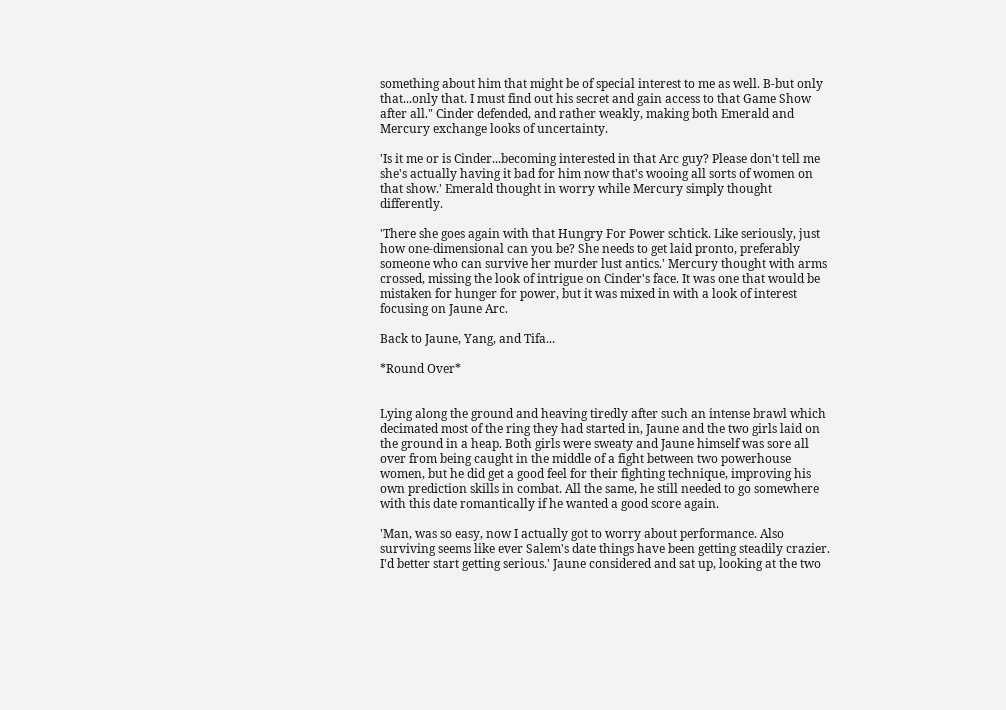something about him that might be of special interest to me as well. B-but only that...only that. I must find out his secret and gain access to that Game Show after all." Cinder defended, and rather weakly, making both Emerald and Mercury exchange looks of uncertainty.

'Is it me or is Cinder...becoming interested in that Arc guy? Please don't tell me she's actually having it bad for him now that's wooing all sorts of women on that show.' Emerald thought in worry while Mercury simply thought differently.

'There she goes again with that Hungry For Power schtick. Like seriously, just how one-dimensional can you be? She needs to get laid pronto, preferably someone who can survive her murder lust antics.' Mercury thought with arms crossed, missing the look of intrigue on Cinder's face. It was one that would be mistaken for hunger for power, but it was mixed in with a look of interest focusing on Jaune Arc.

Back to Jaune, Yang, and Tifa...

*Round Over*


Lying along the ground and heaving tiredly after such an intense brawl which decimated most of the ring they had started in, Jaune and the two girls laid on the ground in a heap. Both girls were sweaty and Jaune himself was sore all over from being caught in the middle of a fight between two powerhouse women, but he did get a good feel for their fighting technique, improving his own prediction skills in combat. All the same, he still needed to go somewhere with this date romantically if he wanted a good score again.

'Man, was so easy, now I actually got to worry about performance. Also surviving seems like ever Salem's date things have been getting steadily crazier. I'd better start getting serious.' Jaune considered and sat up, looking at the two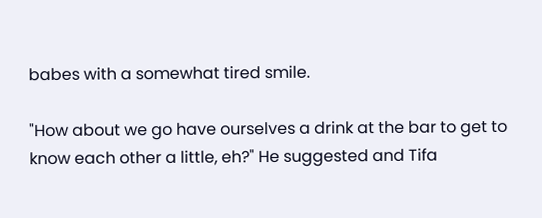babes with a somewhat tired smile.

"How about we go have ourselves a drink at the bar to get to know each other a little, eh?" He suggested and Tifa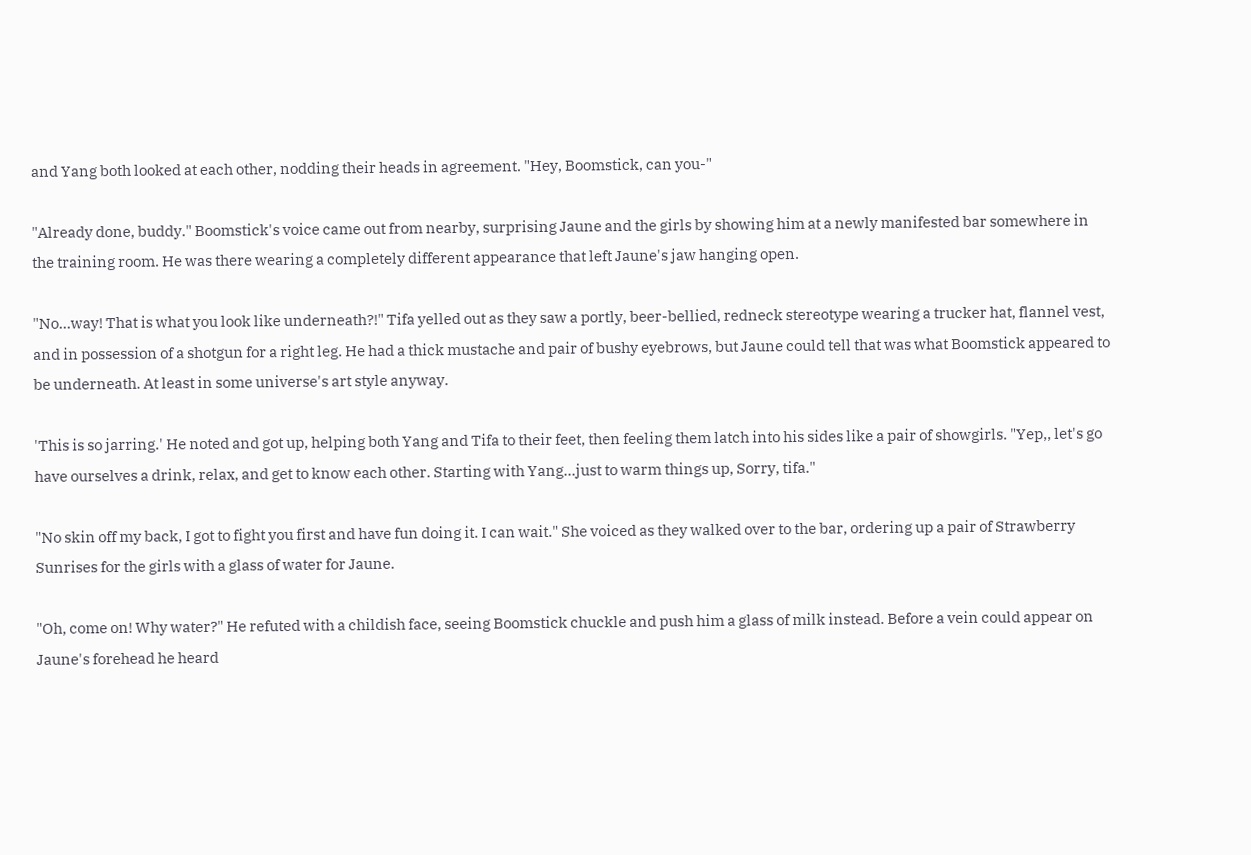and Yang both looked at each other, nodding their heads in agreement. "Hey, Boomstick, can you-"

"Already done, buddy." Boomstick's voice came out from nearby, surprising Jaune and the girls by showing him at a newly manifested bar somewhere in the training room. He was there wearing a completely different appearance that left Jaune's jaw hanging open.

"No...way! That is what you look like underneath?!" Tifa yelled out as they saw a portly, beer-bellied, redneck stereotype wearing a trucker hat, flannel vest, and in possession of a shotgun for a right leg. He had a thick mustache and pair of bushy eyebrows, but Jaune could tell that was what Boomstick appeared to be underneath. At least in some universe's art style anyway.

'This is so jarring.' He noted and got up, helping both Yang and Tifa to their feet, then feeling them latch into his sides like a pair of showgirls. "Yep,, let's go have ourselves a drink, relax, and get to know each other. Starting with Yang...just to warm things up, Sorry, tifa."

"No skin off my back, I got to fight you first and have fun doing it. I can wait." She voiced as they walked over to the bar, ordering up a pair of Strawberry Sunrises for the girls with a glass of water for Jaune.

"Oh, come on! Why water?" He refuted with a childish face, seeing Boomstick chuckle and push him a glass of milk instead. Before a vein could appear on Jaune's forehead he heard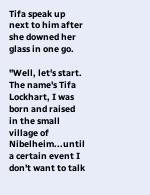Tifa speak up next to him after she downed her glass in one go.

"Well, let's start. The name's Tifa Lockhart, I was born and raised in the small village of Nibelheim...until a certain event I don't want to talk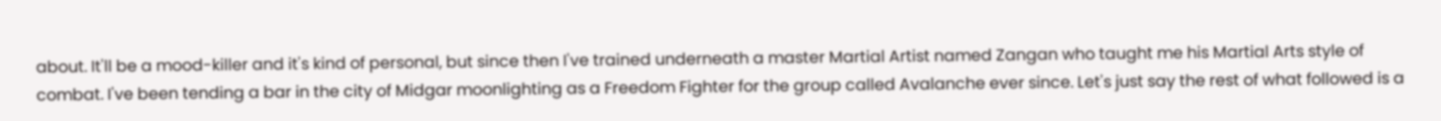about. It'll be a mood-killer and it's kind of personal, but since then I've trained underneath a master Martial Artist named Zangan who taught me his Martial Arts style of combat. I've been tending a bar in the city of Midgar moonlighting as a Freedom Fighter for the group called Avalanche ever since. Let's just say the rest of what followed is a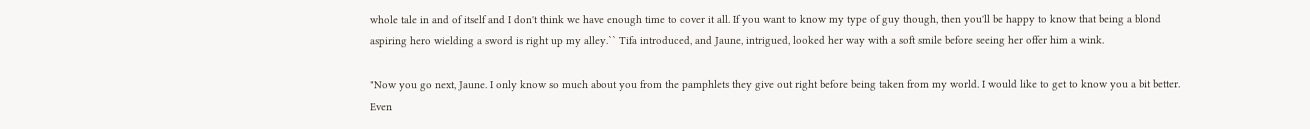whole tale in and of itself and I don't think we have enough time to cover it all. If you want to know my type of guy though, then you'll be happy to know that being a blond aspiring hero wielding a sword is right up my alley.`` Tifa introduced, and Jaune, intrigued, looked her way with a soft smile before seeing her offer him a wink.

"Now you go next, Jaune. I only know so much about you from the pamphlets they give out right before being taken from my world. I would like to get to know you a bit better. Even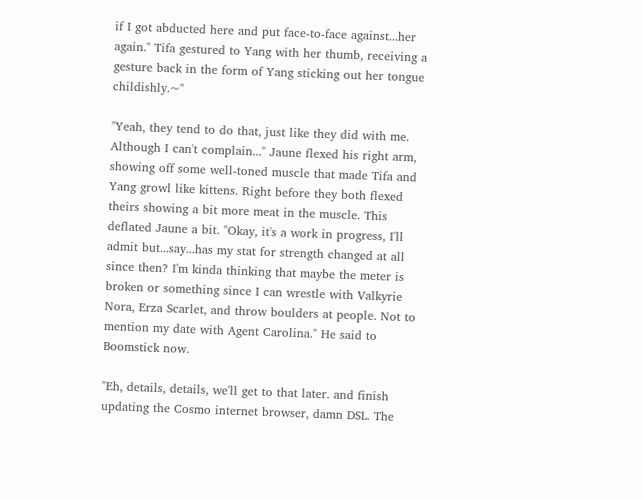if I got abducted here and put face-to-face against...her again." Tifa gestured to Yang with her thumb, receiving a gesture back in the form of Yang sticking out her tongue childishly.~"

"Yeah, they tend to do that, just like they did with me. Although I can't complain..." Jaune flexed his right arm, showing off some well-toned muscle that made Tifa and Yang growl like kittens. Right before they both flexed theirs showing a bit more meat in the muscle. This deflated Jaune a bit. "Okay, it's a work in progress, I'll admit but...say...has my stat for strength changed at all since then? I'm kinda thinking that maybe the meter is broken or something since I can wrestle with Valkyrie Nora, Erza Scarlet, and throw boulders at people. Not to mention my date with Agent Carolina." He said to Boomstick now.

"Eh, details, details, we'll get to that later. and finish updating the Cosmo internet browser, damn DSL. The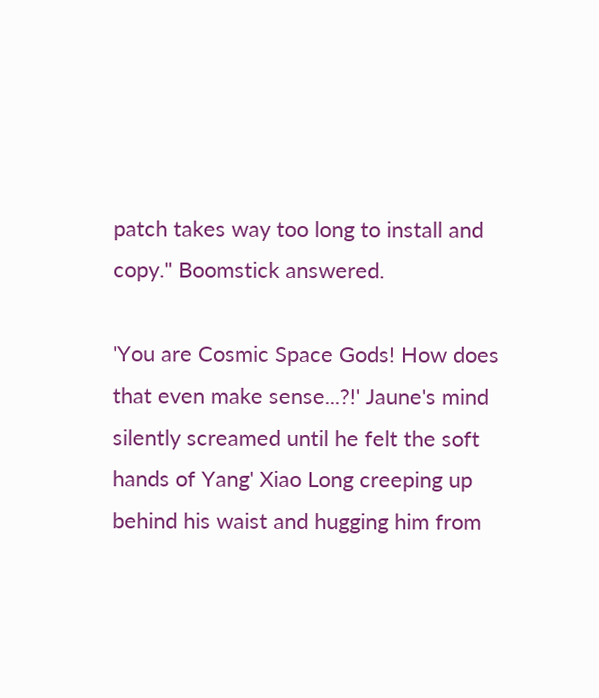patch takes way too long to install and copy." Boomstick answered.

'You are Cosmic Space Gods! How does that even make sense...?!' Jaune's mind silently screamed until he felt the soft hands of Yang' Xiao Long creeping up behind his waist and hugging him from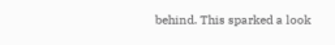behind. This sparked a look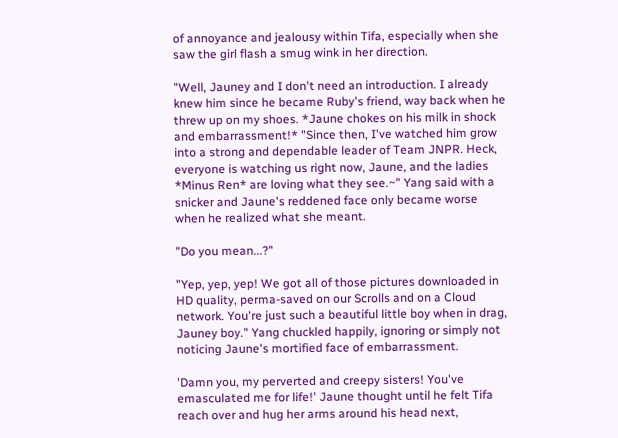of annoyance and jealousy within Tifa, especially when she saw the girl flash a smug wink in her direction.

"Well, Jauney and I don't need an introduction. I already knew him since he became Ruby's friend, way back when he threw up on my shoes. *Jaune chokes on his milk in shock and embarrassment!* "Since then, I've watched him grow into a strong and dependable leader of Team JNPR. Heck, everyone is watching us right now, Jaune, and the ladies *Minus Ren* are loving what they see.~" Yang said with a snicker and Jaune's reddened face only became worse when he realized what she meant.

"Do you mean...?"

"Yep, yep, yep! We got all of those pictures downloaded in HD quality, perma-saved on our Scrolls and on a Cloud network. You're just such a beautiful little boy when in drag, Jauney boy." Yang chuckled happily, ignoring or simply not noticing Jaune's mortified face of embarrassment.

'Damn you, my perverted and creepy sisters! You've emasculated me for life!' Jaune thought until he felt Tifa reach over and hug her arms around his head next,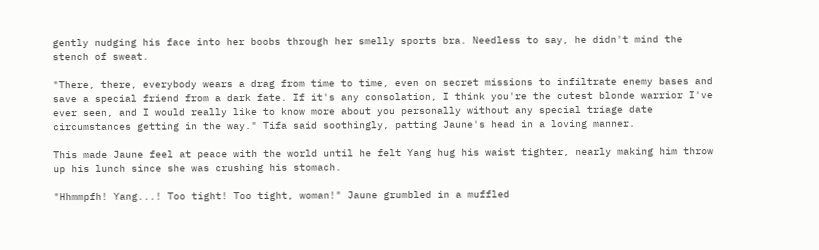gently nudging his face into her boobs through her smelly sports bra. Needless to say, he didn't mind the stench of sweat.

"There, there, everybody wears a drag from time to time, even on secret missions to infiltrate enemy bases and save a special friend from a dark fate. If it's any consolation, I think you're the cutest blonde warrior I've ever seen, and I would really like to know more about you personally without any special triage date circumstances getting in the way." Tifa said soothingly, patting Jaune's head in a loving manner.

This made Jaune feel at peace with the world until he felt Yang hug his waist tighter, nearly making him throw up his lunch since she was crushing his stomach.

"Hhmmpfh! Yang...! Too tight! Too tight, woman!" Jaune grumbled in a muffled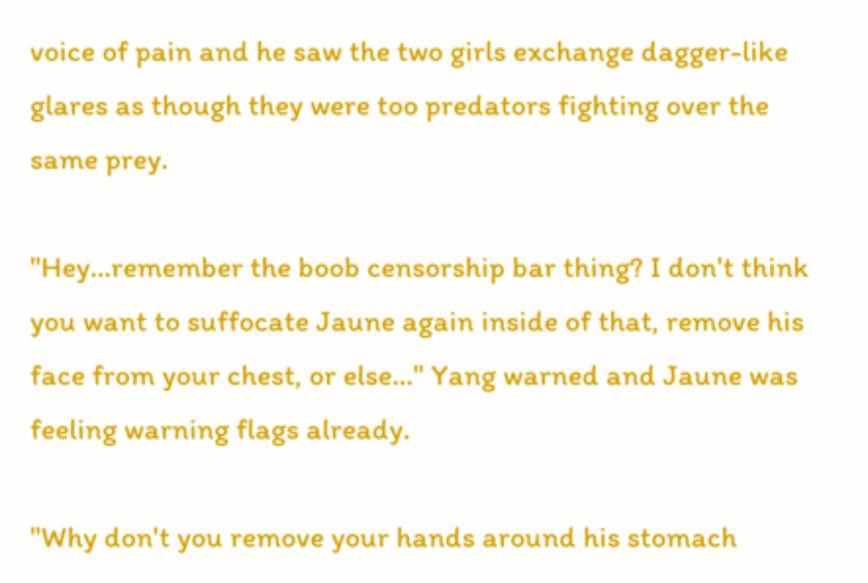voice of pain and he saw the two girls exchange dagger-like glares as though they were too predators fighting over the same prey.

"Hey...remember the boob censorship bar thing? I don't think you want to suffocate Jaune again inside of that, remove his face from your chest, or else..." Yang warned and Jaune was feeling warning flags already.

"Why don't you remove your hands around his stomach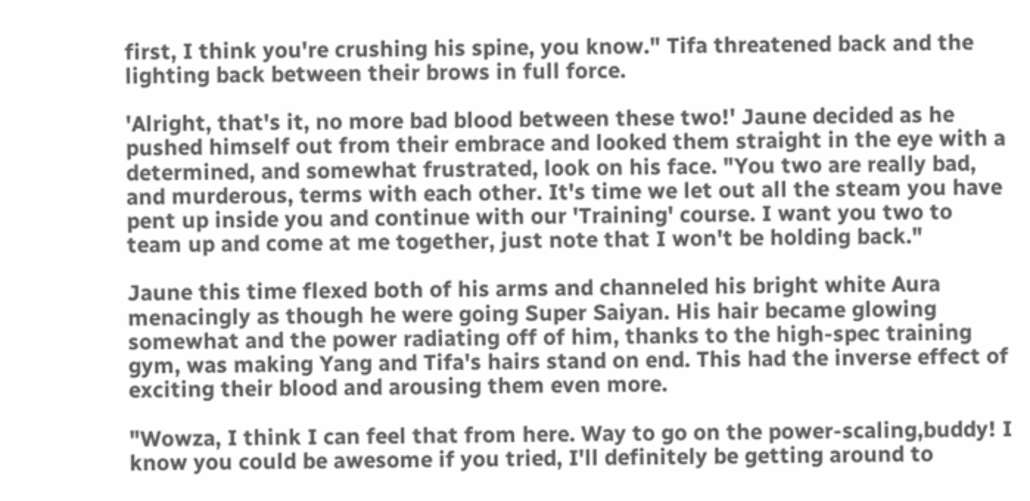first, I think you're crushing his spine, you know." Tifa threatened back and the lighting back between their brows in full force.

'Alright, that's it, no more bad blood between these two!' Jaune decided as he pushed himself out from their embrace and looked them straight in the eye with a determined, and somewhat frustrated, look on his face. "You two are really bad, and murderous, terms with each other. It's time we let out all the steam you have pent up inside you and continue with our 'Training' course. I want you two to team up and come at me together, just note that I won't be holding back."

Jaune this time flexed both of his arms and channeled his bright white Aura menacingly as though he were going Super Saiyan. His hair became glowing somewhat and the power radiating off of him, thanks to the high-spec training gym, was making Yang and Tifa's hairs stand on end. This had the inverse effect of exciting their blood and arousing them even more.

"Wowza, I think I can feel that from here. Way to go on the power-scaling,buddy! I know you could be awesome if you tried, I'll definitely be getting around to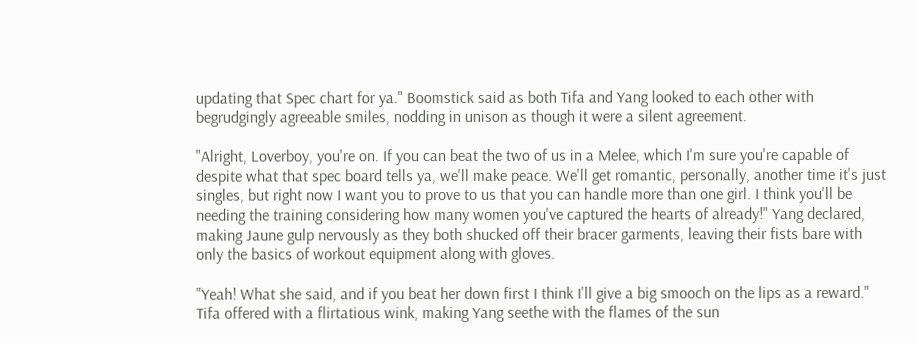updating that Spec chart for ya." Boomstick said as both Tifa and Yang looked to each other with begrudgingly agreeable smiles, nodding in unison as though it were a silent agreement.

"Alright, Loverboy, you're on. If you can beat the two of us in a Melee, which I'm sure you're capable of despite what that spec board tells ya, we'll make peace. We'll get romantic, personally, another time it's just singles, but right now I want you to prove to us that you can handle more than one girl. I think you'll be needing the training considering how many women you've captured the hearts of already!" Yang declared, making Jaune gulp nervously as they both shucked off their bracer garments, leaving their fists bare with only the basics of workout equipment along with gloves.

"Yeah! What she said, and if you beat her down first I think I'll give a big smooch on the lips as a reward." Tifa offered with a flirtatious wink, making Yang seethe with the flames of the sun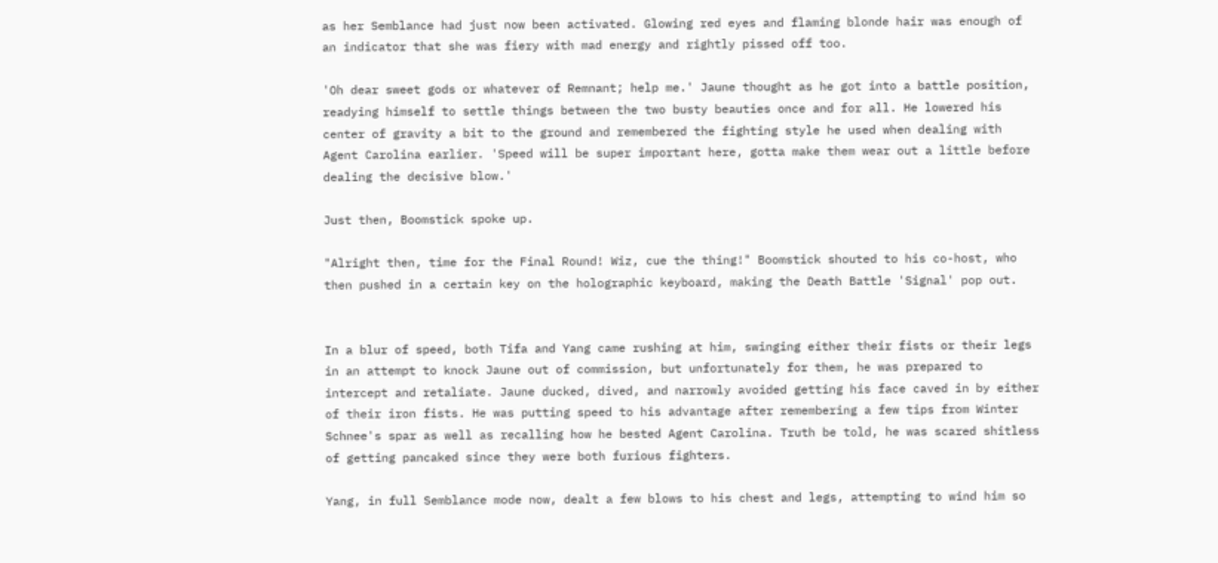as her Semblance had just now been activated. Glowing red eyes and flaming blonde hair was enough of an indicator that she was fiery with mad energy and rightly pissed off too.

'Oh dear sweet gods or whatever of Remnant; help me.' Jaune thought as he got into a battle position, readying himself to settle things between the two busty beauties once and for all. He lowered his center of gravity a bit to the ground and remembered the fighting style he used when dealing with Agent Carolina earlier. 'Speed will be super important here, gotta make them wear out a little before dealing the decisive blow.'

Just then, Boomstick spoke up.

"Alright then, time for the Final Round! Wiz, cue the thing!" Boomstick shouted to his co-host, who then pushed in a certain key on the holographic keyboard, making the Death Battle 'Signal' pop out.


In a blur of speed, both Tifa and Yang came rushing at him, swinging either their fists or their legs in an attempt to knock Jaune out of commission, but unfortunately for them, he was prepared to intercept and retaliate. Jaune ducked, dived, and narrowly avoided getting his face caved in by either of their iron fists. He was putting speed to his advantage after remembering a few tips from Winter Schnee's spar as well as recalling how he bested Agent Carolina. Truth be told, he was scared shitless of getting pancaked since they were both furious fighters.

Yang, in full Semblance mode now, dealt a few blows to his chest and legs, attempting to wind him so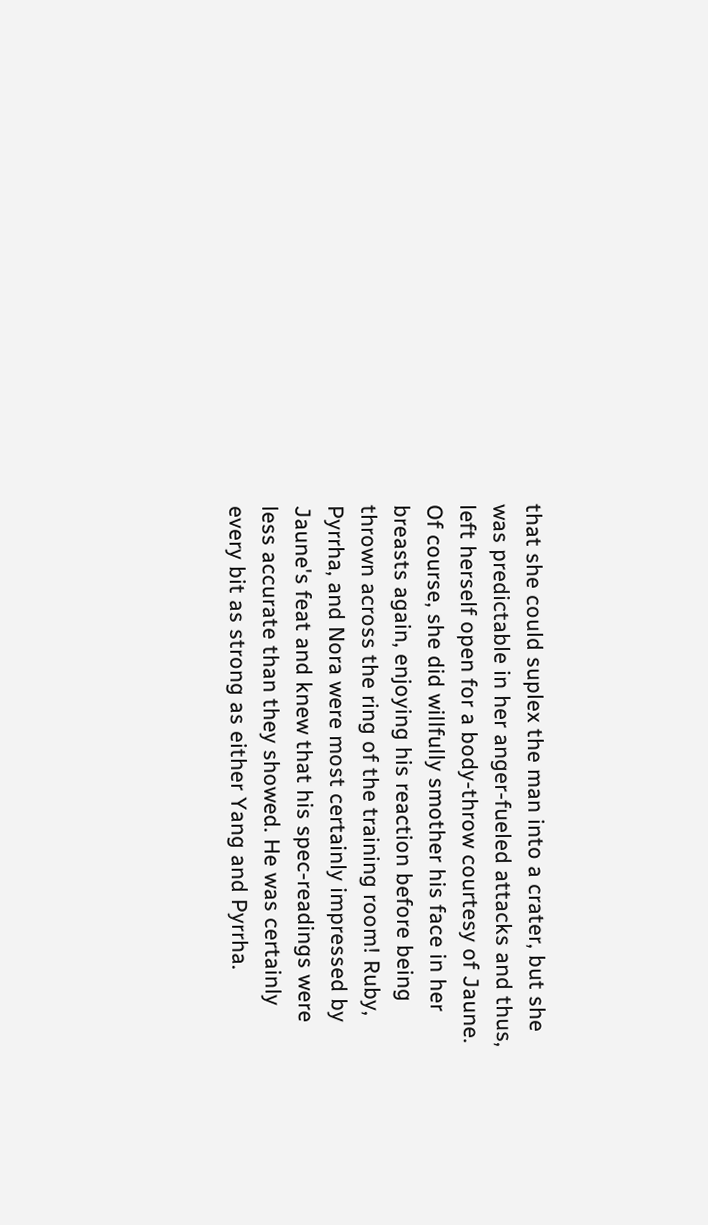that she could suplex the man into a crater, but she was predictable in her anger-fueled attacks and thus, left herself open for a body-throw courtesy of Jaune. Of course, she did willfully smother his face in her breasts again, enjoying his reaction before being thrown across the ring of the training room! Ruby, Pyrrha, and Nora were most certainly impressed by Jaune's feat and knew that his spec-readings were less accurate than they showed. He was certainly every bit as strong as either Yang and Pyrrha.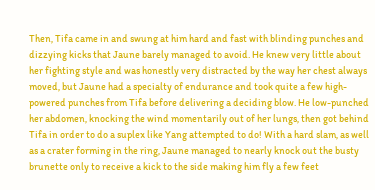Then, Tifa came in and swung at him hard and fast with blinding punches and dizzying kicks that Jaune barely managed to avoid. He knew very little about her fighting style and was honestly very distracted by the way her chest always moved, but Jaune had a specialty of endurance and took quite a few high-powered punches from Tifa before delivering a deciding blow. He low-punched her abdomen, knocking the wind momentarily out of her lungs, then got behind Tifa in order to do a suplex like Yang attempted to do! With a hard slam, as well as a crater forming in the ring, Jaune managed to nearly knock out the busty brunette only to receive a kick to the side making him fly a few feet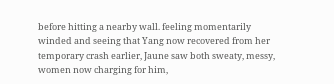before hitting a nearby wall. feeling momentarily winded and seeing that Yang now recovered from her temporary crash earlier, Jaune saw both sweaty, messy, women now charging for him,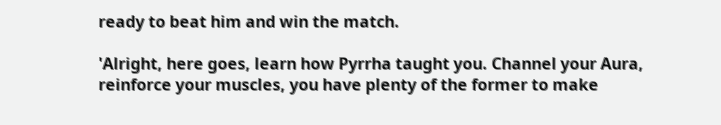ready to beat him and win the match.

'Alright, here goes, learn how Pyrrha taught you. Channel your Aura, reinforce your muscles, you have plenty of the former to make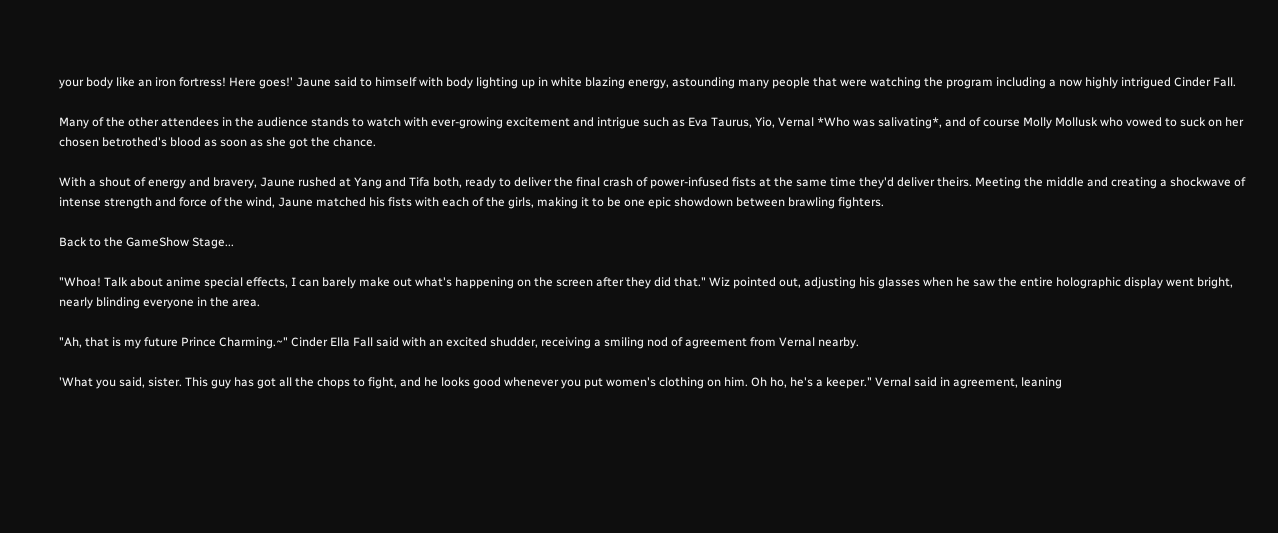your body like an iron fortress! Here goes!' Jaune said to himself with body lighting up in white blazing energy, astounding many people that were watching the program including a now highly intrigued Cinder Fall.

Many of the other attendees in the audience stands to watch with ever-growing excitement and intrigue such as Eva Taurus, Yio, Vernal *Who was salivating*, and of course Molly Mollusk who vowed to suck on her chosen betrothed's blood as soon as she got the chance.

With a shout of energy and bravery, Jaune rushed at Yang and Tifa both, ready to deliver the final crash of power-infused fists at the same time they'd deliver theirs. Meeting the middle and creating a shockwave of intense strength and force of the wind, Jaune matched his fists with each of the girls, making it to be one epic showdown between brawling fighters.

Back to the GameShow Stage...

"Whoa! Talk about anime special effects, I can barely make out what's happening on the screen after they did that." Wiz pointed out, adjusting his glasses when he saw the entire holographic display went bright, nearly blinding everyone in the area.

"Ah, that is my future Prince Charming.~" Cinder Ella Fall said with an excited shudder, receiving a smiling nod of agreement from Vernal nearby.

'What you said, sister. This guy has got all the chops to fight, and he looks good whenever you put women's clothing on him. Oh ho, he's a keeper." Vernal said in agreement, leaning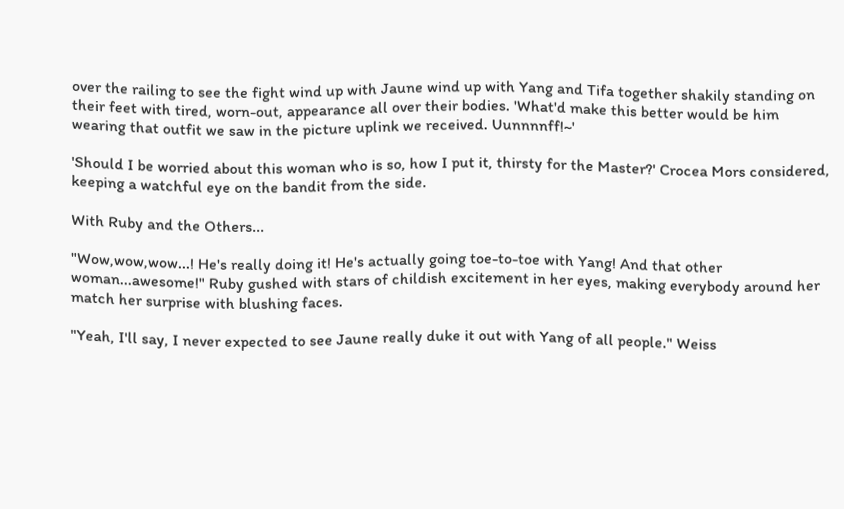over the railing to see the fight wind up with Jaune wind up with Yang and Tifa together shakily standing on their feet with tired, worn-out, appearance all over their bodies. 'What'd make this better would be him wearing that outfit we saw in the picture uplink we received. Uunnnnff!~'

'Should I be worried about this woman who is so, how I put it, thirsty for the Master?' Crocea Mors considered, keeping a watchful eye on the bandit from the side.

With Ruby and the Others...

"Wow,wow,wow...! He's really doing it! He's actually going toe-to-toe with Yang! And that other woman...awesome!" Ruby gushed with stars of childish excitement in her eyes, making everybody around her match her surprise with blushing faces.

"Yeah, I'll say, I never expected to see Jaune really duke it out with Yang of all people." Weiss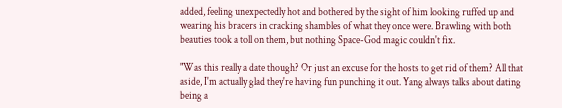added, feeling unexpectedly hot and bothered by the sight of him looking ruffed up and wearing his bracers in cracking shambles of what they once were. Brawling with both beauties took a toll on them, but nothing Space-God magic couldn't fix.

"Was this really a date though? Or just an excuse for the hosts to get rid of them? All that aside, I'm actually glad they're having fun punching it out. Yang always talks about dating being a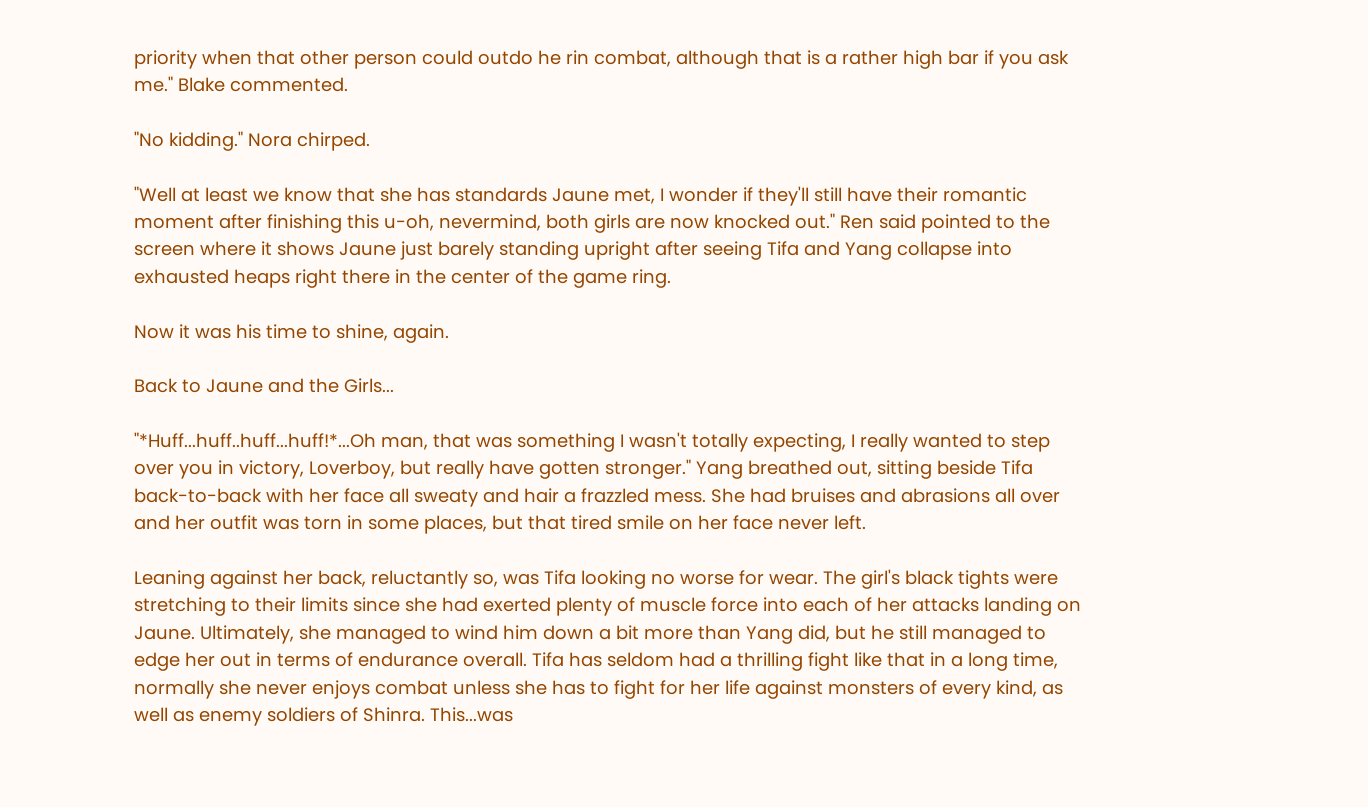priority when that other person could outdo he rin combat, although that is a rather high bar if you ask me." Blake commented.

"No kidding." Nora chirped.

"Well at least we know that she has standards Jaune met, I wonder if they'll still have their romantic moment after finishing this u-oh, nevermind, both girls are now knocked out." Ren said pointed to the screen where it shows Jaune just barely standing upright after seeing Tifa and Yang collapse into exhausted heaps right there in the center of the game ring.

Now it was his time to shine, again.

Back to Jaune and the Girls...

"*Huff...huff..huff...huff!*...Oh man, that was something I wasn't totally expecting, I really wanted to step over you in victory, Loverboy, but really have gotten stronger." Yang breathed out, sitting beside Tifa back-to-back with her face all sweaty and hair a frazzled mess. She had bruises and abrasions all over and her outfit was torn in some places, but that tired smile on her face never left.

Leaning against her back, reluctantly so, was Tifa looking no worse for wear. The girl's black tights were stretching to their limits since she had exerted plenty of muscle force into each of her attacks landing on Jaune. Ultimately, she managed to wind him down a bit more than Yang did, but he still managed to edge her out in terms of endurance overall. Tifa has seldom had a thrilling fight like that in a long time, normally she never enjoys combat unless she has to fight for her life against monsters of every kind, as well as enemy soldiers of Shinra. This...was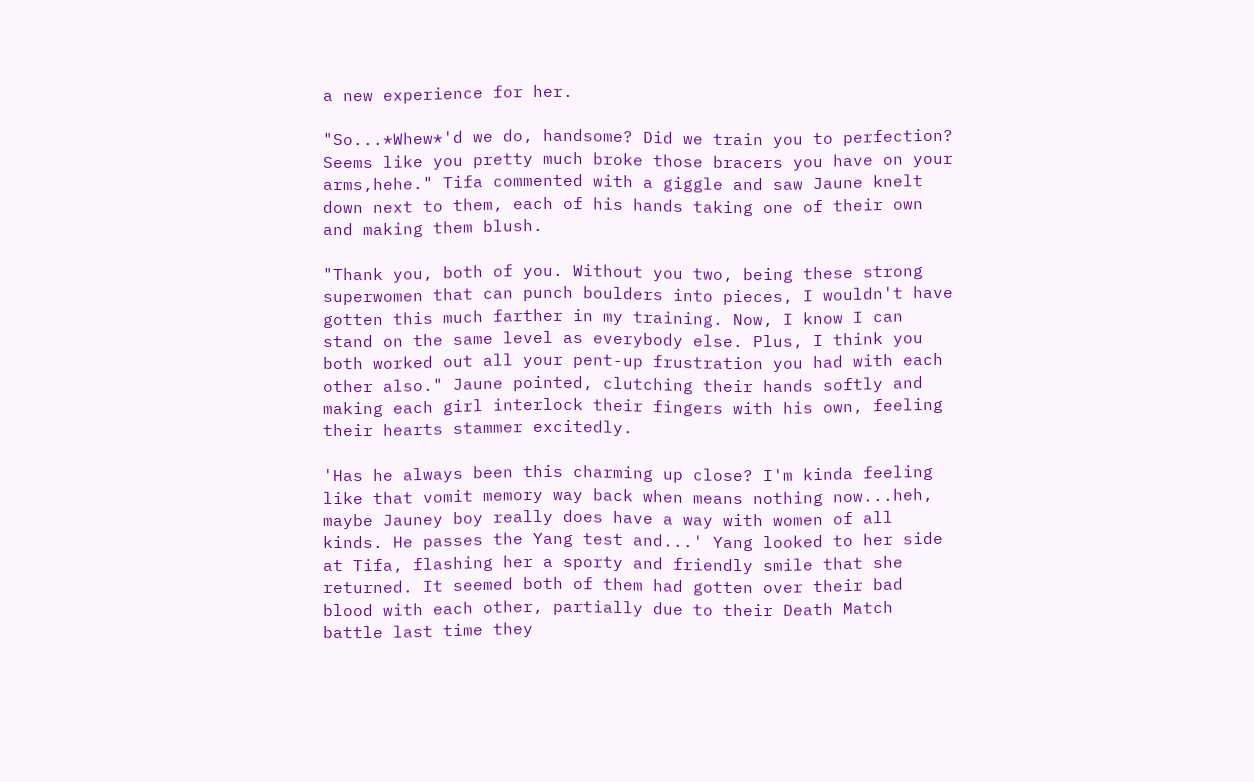a new experience for her.

"So...*Whew*'d we do, handsome? Did we train you to perfection? Seems like you pretty much broke those bracers you have on your arms,hehe." Tifa commented with a giggle and saw Jaune knelt down next to them, each of his hands taking one of their own and making them blush.

"Thank you, both of you. Without you two, being these strong superwomen that can punch boulders into pieces, I wouldn't have gotten this much farther in my training. Now, I know I can stand on the same level as everybody else. Plus, I think you both worked out all your pent-up frustration you had with each other also." Jaune pointed, clutching their hands softly and making each girl interlock their fingers with his own, feeling their hearts stammer excitedly.

'Has he always been this charming up close? I'm kinda feeling like that vomit memory way back when means nothing now...heh, maybe Jauney boy really does have a way with women of all kinds. He passes the Yang test and...' Yang looked to her side at Tifa, flashing her a sporty and friendly smile that she returned. It seemed both of them had gotten over their bad blood with each other, partially due to their Death Match battle last time they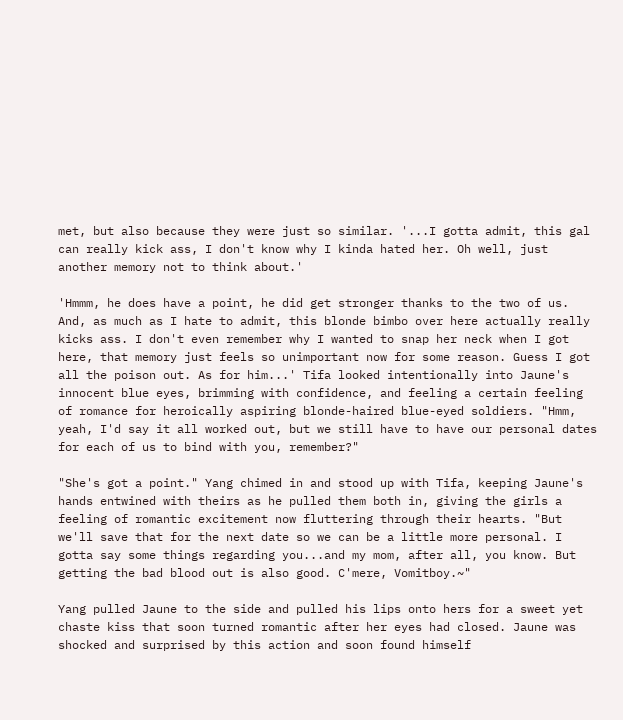met, but also because they were just so similar. '...I gotta admit, this gal can really kick ass, I don't know why I kinda hated her. Oh well, just another memory not to think about.'

'Hmmm, he does have a point, he did get stronger thanks to the two of us. And, as much as I hate to admit, this blonde bimbo over here actually really kicks ass. I don't even remember why I wanted to snap her neck when I got here, that memory just feels so unimportant now for some reason. Guess I got all the poison out. As for him...' Tifa looked intentionally into Jaune's innocent blue eyes, brimming with confidence, and feeling a certain feeling of romance for heroically aspiring blonde-haired blue-eyed soldiers. "Hmm, yeah, I'd say it all worked out, but we still have to have our personal dates for each of us to bind with you, remember?"

"She's got a point." Yang chimed in and stood up with Tifa, keeping Jaune's hands entwined with theirs as he pulled them both in, giving the girls a feeling of romantic excitement now fluttering through their hearts. "But we'll save that for the next date so we can be a little more personal. I gotta say some things regarding you...and my mom, after all, you know. But getting the bad blood out is also good. C'mere, Vomitboy.~"

Yang pulled Jaune to the side and pulled his lips onto hers for a sweet yet chaste kiss that soon turned romantic after her eyes had closed. Jaune was shocked and surprised by this action and soon found himself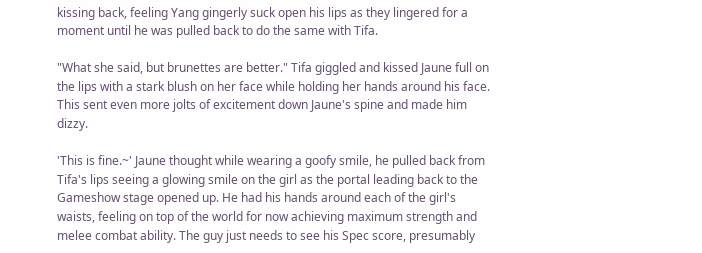kissing back, feeling Yang gingerly suck open his lips as they lingered for a moment until he was pulled back to do the same with Tifa.

"What she said, but brunettes are better." Tifa giggled and kissed Jaune full on the lips with a stark blush on her face while holding her hands around his face. This sent even more jolts of excitement down Jaune's spine and made him dizzy.

'This is fine.~' Jaune thought while wearing a goofy smile, he pulled back from Tifa's lips seeing a glowing smile on the girl as the portal leading back to the Gameshow stage opened up. He had his hands around each of the girl's waists, feeling on top of the world for now achieving maximum strength and melee combat ability. The guy just needs to see his Spec score, presumably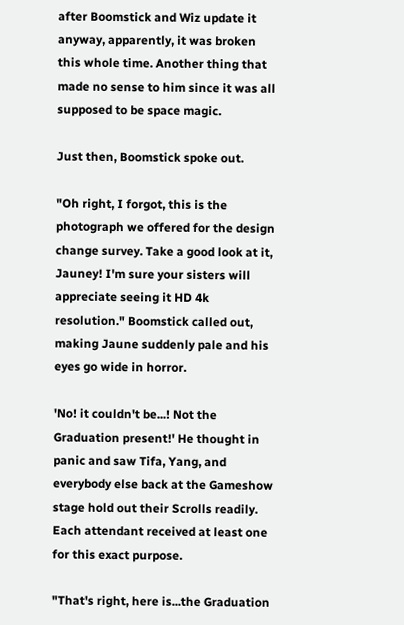after Boomstick and Wiz update it anyway, apparently, it was broken this whole time. Another thing that made no sense to him since it was all supposed to be space magic.

Just then, Boomstick spoke out.

"Oh right, I forgot, this is the photograph we offered for the design change survey. Take a good look at it, Jauney! I'm sure your sisters will appreciate seeing it HD 4k resolution." Boomstick called out, making Jaune suddenly pale and his eyes go wide in horror.

'No! it couldn't be...! Not the Graduation present!' He thought in panic and saw Tifa, Yang, and everybody else back at the Gameshow stage hold out their Scrolls readily. Each attendant received at least one for this exact purpose.

"That's right, here is...the Graduation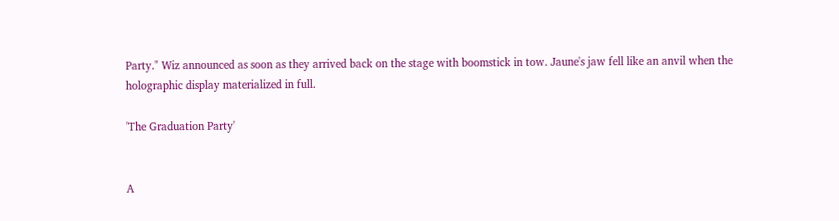Party." Wiz announced as soon as they arrived back on the stage with boomstick in tow. Jaune's jaw fell like an anvil when the holographic display materialized in full.

'The Graduation Party'


A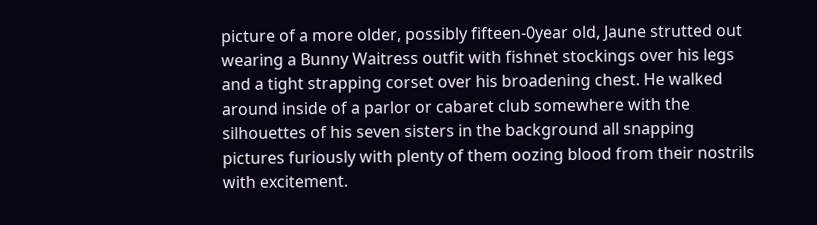picture of a more older, possibly fifteen-0year old, Jaune strutted out wearing a Bunny Waitress outfit with fishnet stockings over his legs and a tight strapping corset over his broadening chest. He walked around inside of a parlor or cabaret club somewhere with the silhouettes of his seven sisters in the background all snapping pictures furiously with plenty of them oozing blood from their nostrils with excitement.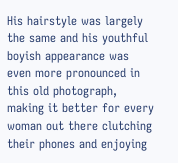His hairstyle was largely the same and his youthful boyish appearance was even more pronounced in this old photograph, making it better for every woman out there clutching their phones and enjoying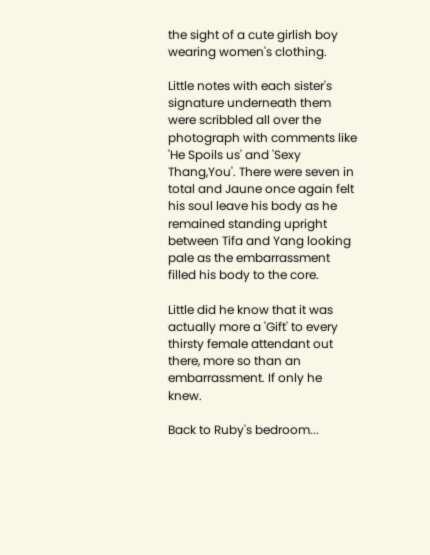the sight of a cute girlish boy wearing women's clothing.

Little notes with each sister's signature underneath them were scribbled all over the photograph with comments like 'He Spoils us' and 'Sexy Thang,You'. There were seven in total and Jaune once again felt his soul leave his body as he remained standing upright between Tifa and Yang looking pale as the embarrassment filled his body to the core.

Little did he know that it was actually more a 'Gift' to every thirsty female attendant out there, more so than an embarrassment. If only he knew.

Back to Ruby's bedroom...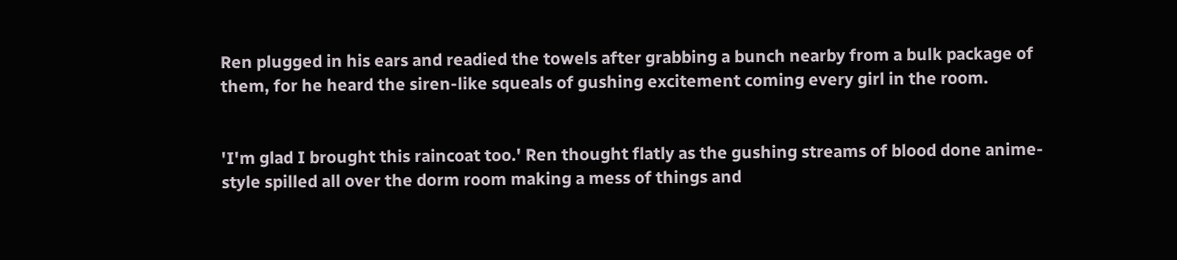Ren plugged in his ears and readied the towels after grabbing a bunch nearby from a bulk package of them, for he heard the siren-like squeals of gushing excitement coming every girl in the room.


'I'm glad I brought this raincoat too.' Ren thought flatly as the gushing streams of blood done anime-style spilled all over the dorm room making a mess of things and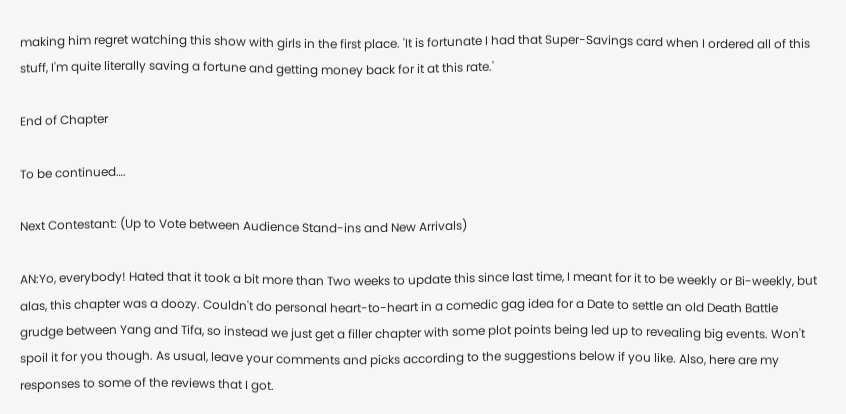making him regret watching this show with girls in the first place. 'It is fortunate I had that Super-Savings card when I ordered all of this stuff, I'm quite literally saving a fortune and getting money back for it at this rate.'

End of Chapter

To be continued….

Next Contestant: (Up to Vote between Audience Stand-ins and New Arrivals)

AN:Yo, everybody! Hated that it took a bit more than Two weeks to update this since last time, I meant for it to be weekly or Bi-weekly, but alas, this chapter was a doozy. Couldn't do personal heart-to-heart in a comedic gag idea for a Date to settle an old Death Battle grudge between Yang and Tifa, so instead we just get a filler chapter with some plot points being led up to revealing big events. Won't spoil it for you though. As usual, leave your comments and picks according to the suggestions below if you like. Also, here are my responses to some of the reviews that I got.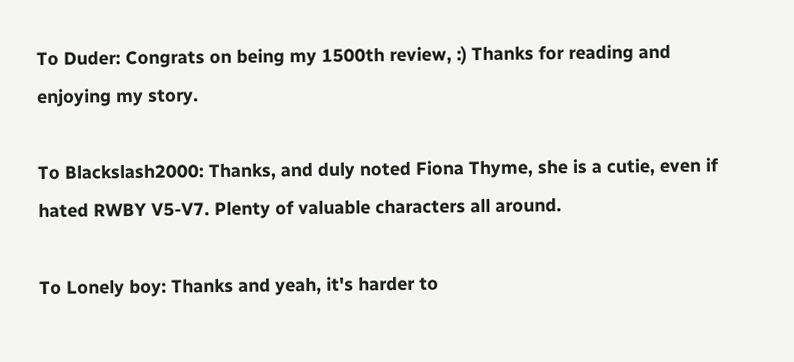To Duder: Congrats on being my 1500th review, :) Thanks for reading and enjoying my story.

To Blackslash2000: Thanks, and duly noted Fiona Thyme, she is a cutie, even if hated RWBY V5-V7. Plenty of valuable characters all around.

To Lonely boy: Thanks and yeah, it's harder to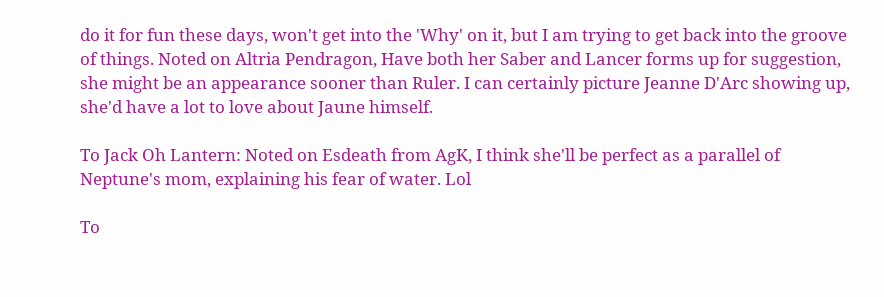do it for fun these days, won't get into the 'Why' on it, but I am trying to get back into the groove of things. Noted on Altria Pendragon, Have both her Saber and Lancer forms up for suggestion, she might be an appearance sooner than Ruler. I can certainly picture Jeanne D'Arc showing up, she'd have a lot to love about Jaune himself.

To Jack Oh Lantern: Noted on Esdeath from AgK, I think she'll be perfect as a parallel of Neptune's mom, explaining his fear of water. Lol

To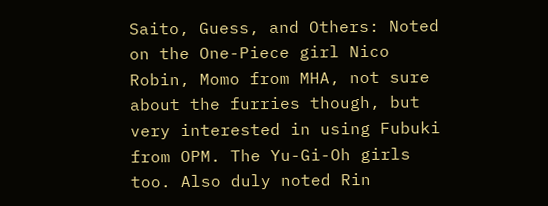Saito, Guess, and Others: Noted on the One-Piece girl Nico Robin, Momo from MHA, not sure about the furries though, but very interested in using Fubuki from OPM. The Yu-Gi-Oh girls too. Also duly noted Rin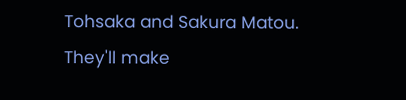Tohsaka and Sakura Matou. They'll make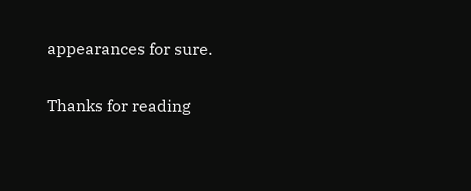appearances for sure.

Thanks for reading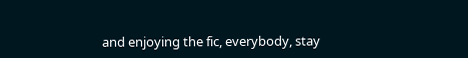and enjoying the fic, everybody, stay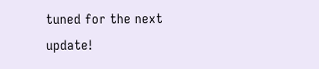tuned for the next update!